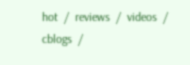hot  /  reviews  /  videos  /  cblogs  /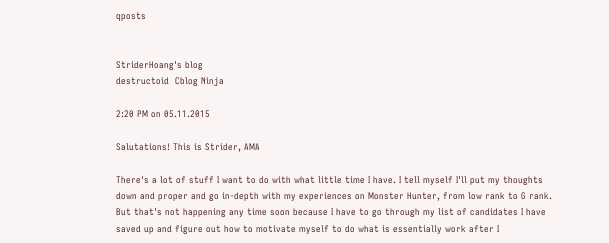qposts


StriderHoang's blog
destructoid  Cblog Ninja

2:20 PM on 05.11.2015

Salutations! This is Strider, AMA

There's a lot of stuff I want to do with what little time I have. I tell myself I'll put my thoughts down and proper and go in-depth with my experiences on Monster Hunter, from low rank to G rank. But that's not happening any time soon because I have to go through my list of candidates I have saved up and figure out how to motivate myself to do what is essentially work after I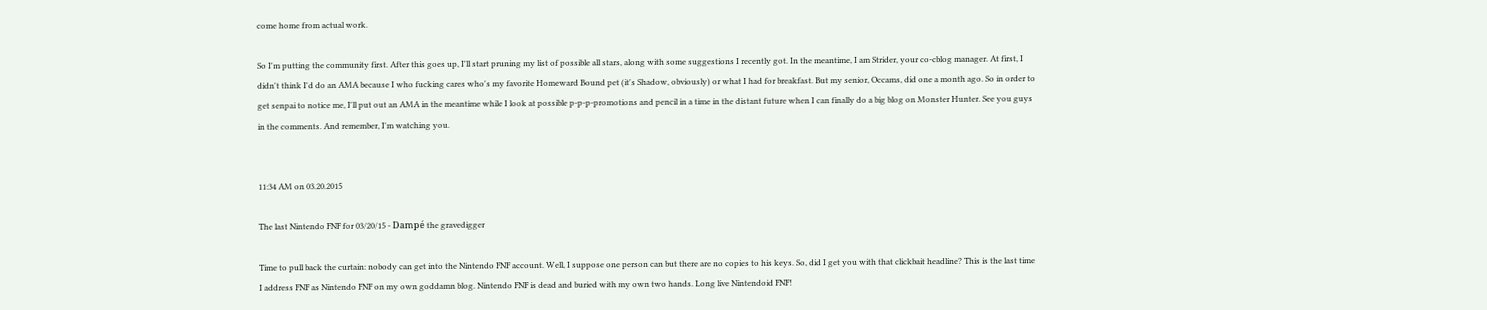come home from actual work.

So I'm putting the community first. After this goes up, I'll start pruning my list of possible all stars, along with some suggestions I recently got. In the meantime, I am Strider, your co-cblog manager. At first, I didn't think I'd do an AMA because I who fucking cares who's my favorite Homeward Bound pet (it's Shadow, obviously) or what I had for breakfast. But my senior, Occams, did one a month ago. So in order to get senpai to notice me, I'll put out an AMA in the meantime while I look at possible p-p-p-promotions and pencil in a time in the distant future when I can finally do a big blog on Monster Hunter. See you guys in the comments. And remember, I'm watching you.


11:34 AM on 03.20.2015

The last Nintendo FNF for 03/20/15 - Dampé the gravedigger

Time to pull back the curtain: nobody can get into the Nintendo FNF account. Well, I suppose one person can but there are no copies to his keys. So, did I get you with that clickbait headline? This is the last time I address FNF as Nintendo FNF on my own goddamn blog. Nintendo FNF is dead and buried with my own two hands. Long live Nintendoid FNF!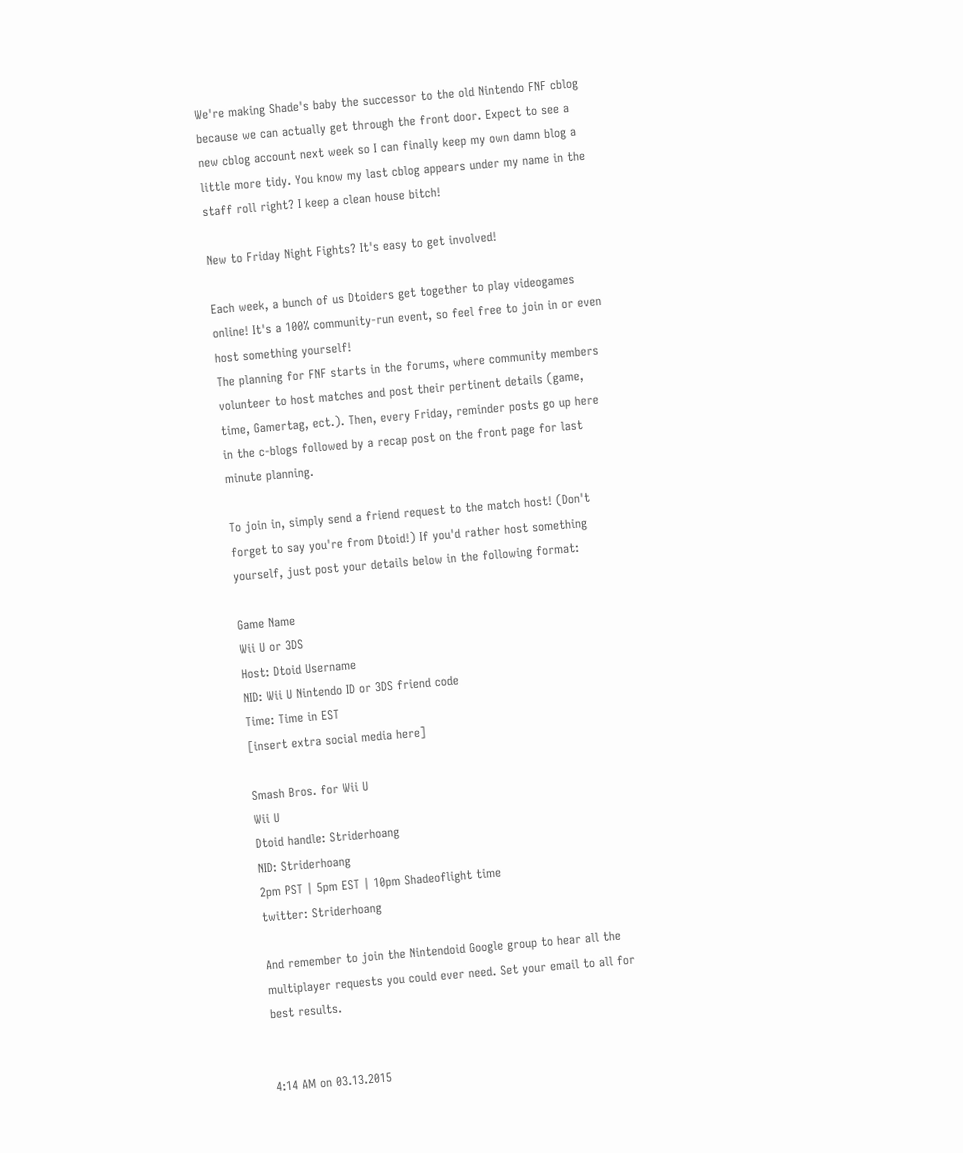We're making Shade's baby the successor to the old Nintendo FNF cblog because we can actually get through the front door. Expect to see a new cblog account next week so I can finally keep my own damn blog a little more tidy. You know my last cblog appears under my name in the staff roll right? I keep a clean house bitch!

New to Friday Night Fights? It's easy to get involved!

Each week, a bunch of us Dtoiders get together to play videogames online! It's a 100% community-run event, so feel free to join in or even host something yourself!
The planning for FNF starts in the forums, where community members volunteer to host matches and post their pertinent details (game, time, Gamertag, ect.). Then, every Friday, reminder posts go up here in the c-blogs followed by a recap post on the front page for last minute planning.

To join in, simply send a friend request to the match host! (Don't forget to say you're from Dtoid!) If you'd rather host something yourself, just post your details below in the following format:

Game Name
Wii U or 3DS
Host: Dtoid Username
NID: Wii U Nintendo ID or 3DS friend code
Time: Time in EST
[insert extra social media here]

Smash Bros. for Wii U
Wii U
Dtoid handle: Striderhoang
NID: Striderhoang
2pm PST | 5pm EST | 10pm Shadeoflight time
twitter: Striderhoang

And remember to join the Nintendoid Google group to hear all the multiplayer requests you could ever need. Set your email to all for best results.


4:14 AM on 03.13.2015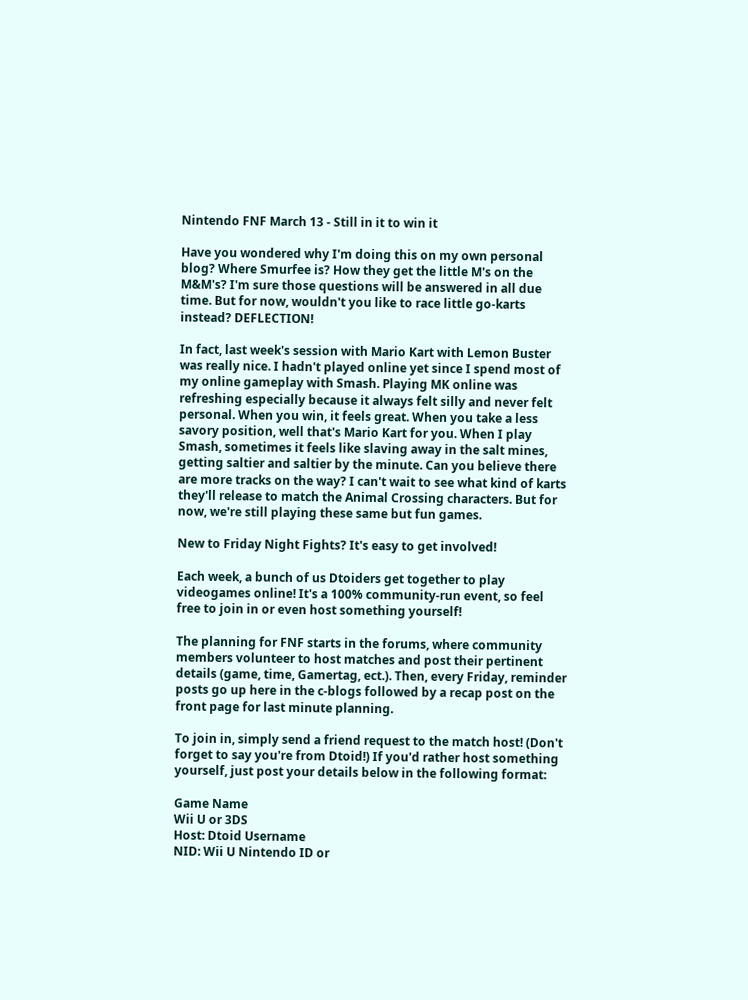Nintendo FNF March 13 - Still in it to win it

Have you wondered why I'm doing this on my own personal blog? Where Smurfee is? How they get the little M's on the M&M's? I'm sure those questions will be answered in all due time. But for now, wouldn't you like to race little go-karts instead? DEFLECTION!

In fact, last week's session with Mario Kart with Lemon Buster was really nice. I hadn't played online yet since I spend most of my online gameplay with Smash. Playing MK online was refreshing especially because it always felt silly and never felt personal. When you win, it feels great. When you take a less savory position, well that's Mario Kart for you. When I play Smash, sometimes it feels like slaving away in the salt mines, getting saltier and saltier by the minute. Can you believe there are more tracks on the way? I can't wait to see what kind of karts they'll release to match the Animal Crossing characters. But for now, we're still playing these same but fun games.

New to Friday Night Fights? It's easy to get involved!

Each week, a bunch of us Dtoiders get together to play videogames online! It's a 100% community-run event, so feel free to join in or even host something yourself!

The planning for FNF starts in the forums, where community members volunteer to host matches and post their pertinent details (game, time, Gamertag, ect.). Then, every Friday, reminder posts go up here in the c-blogs followed by a recap post on the front page for last minute planning.

To join in, simply send a friend request to the match host! (Don't forget to say you're from Dtoid!) If you'd rather host something yourself, just post your details below in the following format:

Game Name
Wii U or 3DS
Host: Dtoid Username
NID: Wii U Nintendo ID or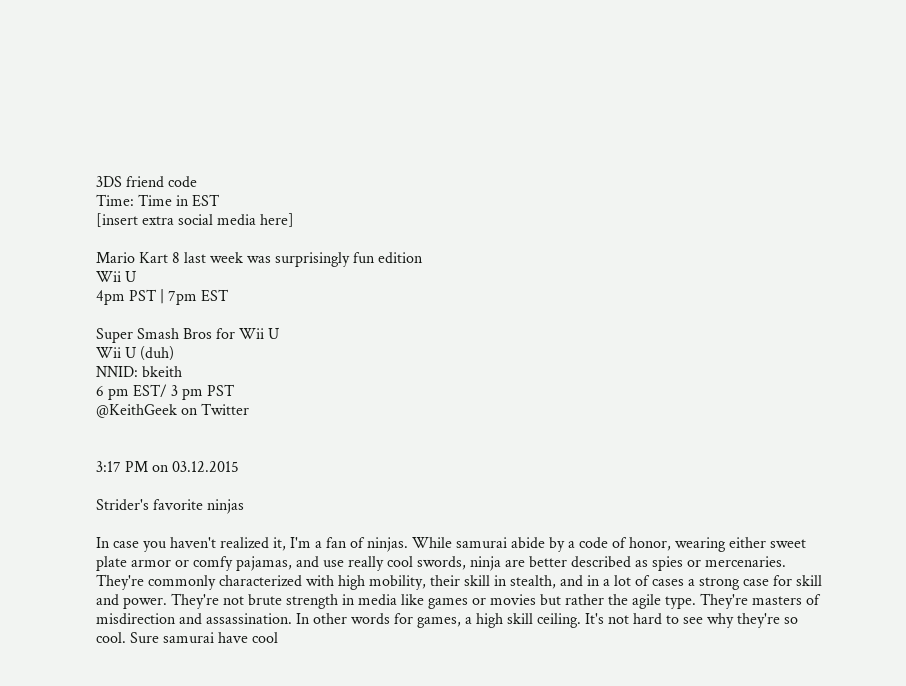3DS friend code
Time: Time in EST
[insert extra social media here]

Mario Kart 8 last week was surprisingly fun edition
Wii U
4pm PST | 7pm EST

Super Smash Bros for Wii U
Wii U (duh)
NNID: bkeith
6 pm EST/ 3 pm PST
@KeithGeek on Twitter


3:17 PM on 03.12.2015

Strider's favorite ninjas

In case you haven't realized it, I'm a fan of ninjas. While samurai abide by a code of honor, wearing either sweet plate armor or comfy pajamas, and use really cool swords, ninja are better described as spies or mercenaries. They're commonly characterized with high mobility, their skill in stealth, and in a lot of cases a strong case for skill and power. They're not brute strength in media like games or movies but rather the agile type. They're masters of misdirection and assassination. In other words for games, a high skill ceiling. It's not hard to see why they're so cool. Sure samurai have cool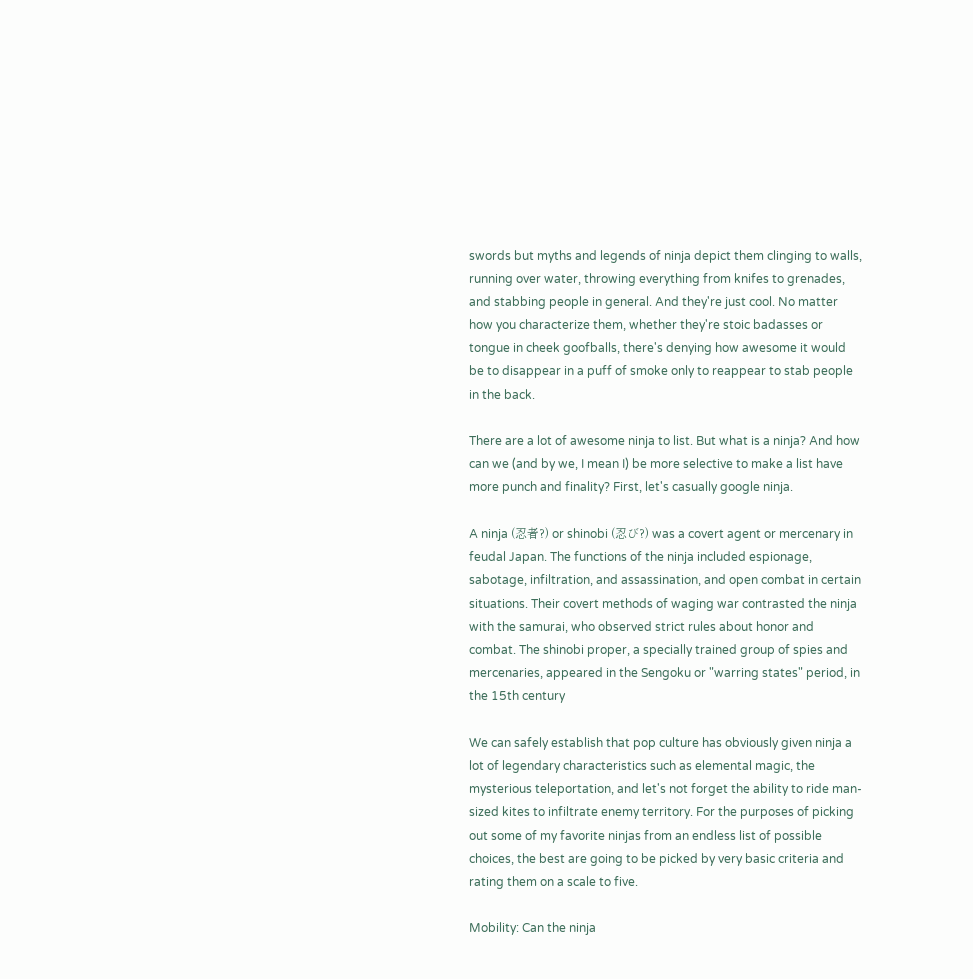swords but myths and legends of ninja depict them clinging to walls, running over water, throwing everything from knifes to grenades, and stabbing people in general. And they're just cool. No matter how you characterize them, whether they're stoic badasses or tongue in cheek goofballs, there's denying how awesome it would be to disappear in a puff of smoke only to reappear to stab people in the back.

There are a lot of awesome ninja to list. But what is a ninja? And how can we (and by we, I mean I) be more selective to make a list have more punch and finality? First, let's casually google ninja.

A ninja (忍者?) or shinobi (忍び?) was a covert agent or mercenary in feudal Japan. The functions of the ninja included espionage, sabotage, infiltration, and assassination, and open combat in certain situations. Their covert methods of waging war contrasted the ninja with the samurai, who observed strict rules about honor and combat. The shinobi proper, a specially trained group of spies and mercenaries, appeared in the Sengoku or "warring states" period, in the 15th century

We can safely establish that pop culture has obviously given ninja a lot of legendary characteristics such as elemental magic, the mysterious teleportation, and let's not forget the ability to ride man-sized kites to infiltrate enemy territory. For the purposes of picking out some of my favorite ninjas from an endless list of possible choices, the best are going to be picked by very basic criteria and rating them on a scale to five.

Mobility: Can the ninja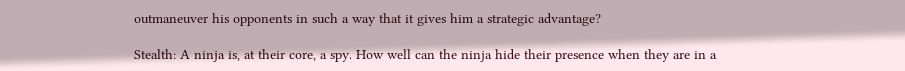outmaneuver his opponents in such a way that it gives him a strategic advantage?

Stealth: A ninja is, at their core, a spy. How well can the ninja hide their presence when they are in a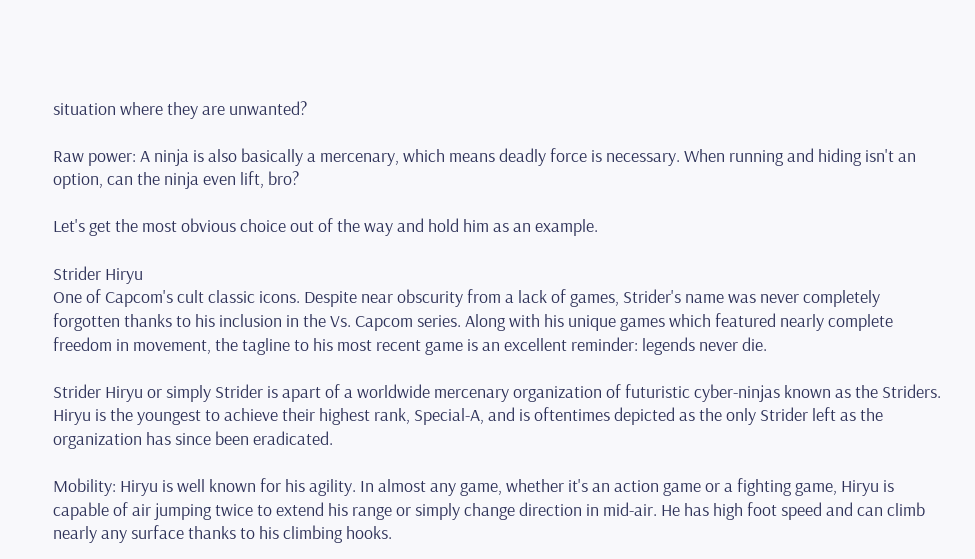situation where they are unwanted?

Raw power: A ninja is also basically a mercenary, which means deadly force is necessary. When running and hiding isn't an option, can the ninja even lift, bro?

Let's get the most obvious choice out of the way and hold him as an example.

Strider Hiryu
One of Capcom's cult classic icons. Despite near obscurity from a lack of games, Strider's name was never completely forgotten thanks to his inclusion in the Vs. Capcom series. Along with his unique games which featured nearly complete freedom in movement, the tagline to his most recent game is an excellent reminder: legends never die.

Strider Hiryu or simply Strider is apart of a worldwide mercenary organization of futuristic cyber-ninjas known as the Striders. Hiryu is the youngest to achieve their highest rank, Special-A, and is oftentimes depicted as the only Strider left as the organization has since been eradicated.

Mobility: Hiryu is well known for his agility. In almost any game, whether it's an action game or a fighting game, Hiryu is capable of air jumping twice to extend his range or simply change direction in mid-air. He has high foot speed and can climb nearly any surface thanks to his climbing hooks.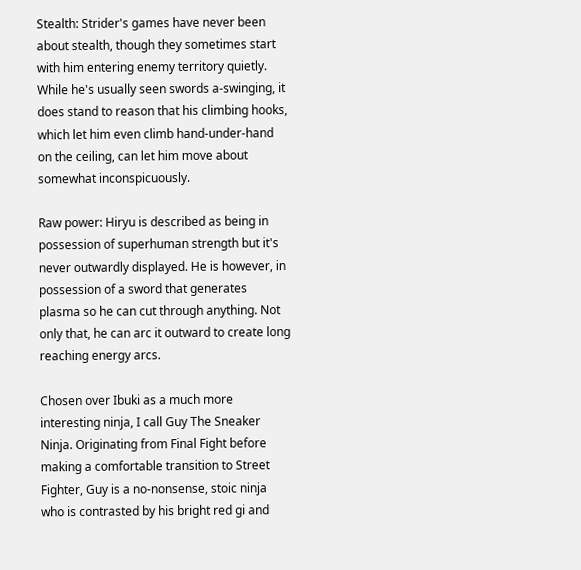Stealth: Strider's games have never been about stealth, though they sometimes start with him entering enemy territory quietly. While he's usually seen swords a-swinging, it does stand to reason that his climbing hooks, which let him even climb hand-under-hand on the ceiling, can let him move about somewhat inconspicuously.

Raw power: Hiryu is described as being in possession of superhuman strength but it's never outwardly displayed. He is however, in possession of a sword that generates plasma so he can cut through anything. Not only that, he can arc it outward to create long reaching energy arcs.

Chosen over Ibuki as a much more interesting ninja, I call Guy The Sneaker Ninja. Originating from Final Fight before making a comfortable transition to Street Fighter, Guy is a no-nonsense, stoic ninja who is contrasted by his bright red gi and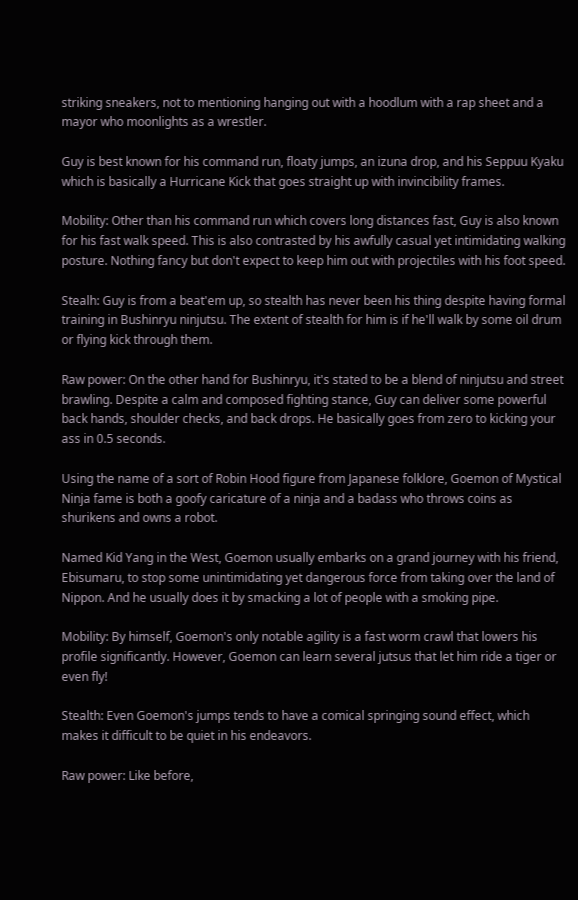striking sneakers, not to mentioning hanging out with a hoodlum with a rap sheet and a mayor who moonlights as a wrestler.

Guy is best known for his command run, floaty jumps, an izuna drop, and his Seppuu Kyaku which is basically a Hurricane Kick that goes straight up with invincibility frames.

Mobility: Other than his command run which covers long distances fast, Guy is also known for his fast walk speed. This is also contrasted by his awfully casual yet intimidating walking posture. Nothing fancy but don't expect to keep him out with projectiles with his foot speed.

Stealh: Guy is from a beat'em up, so stealth has never been his thing despite having formal training in Bushinryu ninjutsu. The extent of stealth for him is if he'll walk by some oil drum or flying kick through them.

Raw power: On the other hand for Bushinryu, it's stated to be a blend of ninjutsu and street brawling. Despite a calm and composed fighting stance, Guy can deliver some powerful back hands, shoulder checks, and back drops. He basically goes from zero to kicking your ass in 0.5 seconds.

Using the name of a sort of Robin Hood figure from Japanese folklore, Goemon of Mystical Ninja fame is both a goofy caricature of a ninja and a badass who throws coins as shurikens and owns a robot.

Named Kid Yang in the West, Goemon usually embarks on a grand journey with his friend, Ebisumaru, to stop some unintimidating yet dangerous force from taking over the land of Nippon. And he usually does it by smacking a lot of people with a smoking pipe.

Mobility: By himself, Goemon's only notable agility is a fast worm crawl that lowers his profile significantly. However, Goemon can learn several jutsus that let him ride a tiger or even fly!

Stealth: Even Goemon's jumps tends to have a comical springing sound effect, which makes it difficult to be quiet in his endeavors.

Raw power: Like before,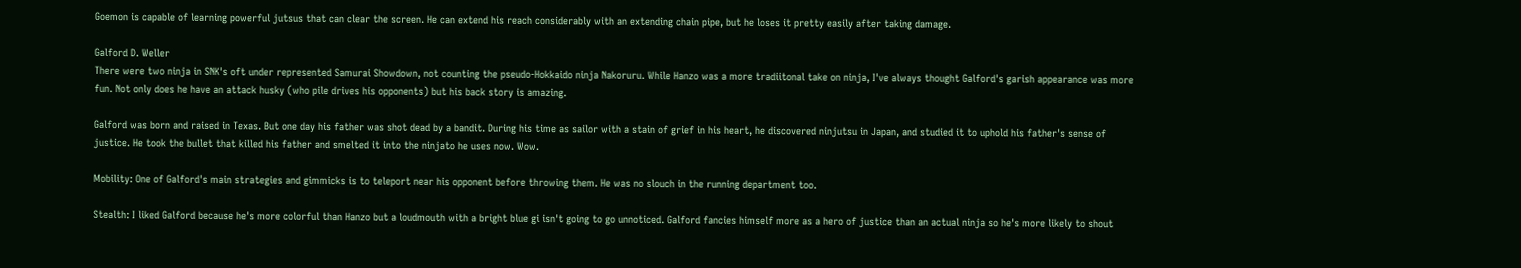Goemon is capable of learning powerful jutsus that can clear the screen. He can extend his reach considerably with an extending chain pipe, but he loses it pretty easily after taking damage.

Galford D. Weller
There were two ninja in SNK's oft under represented Samurai Showdown, not counting the pseudo-Hokkaido ninja Nakoruru. While Hanzo was a more tradiitonal take on ninja, I've always thought Galford's garish appearance was more fun. Not only does he have an attack husky (who pile drives his opponents) but his back story is amazing.

Galford was born and raised in Texas. But one day his father was shot dead by a bandit. During his time as sailor with a stain of grief in his heart, he discovered ninjutsu in Japan, and studied it to uphold his father's sense of justice. He took the bullet that killed his father and smelted it into the ninjato he uses now. Wow.

Mobility: One of Galford's main strategies and gimmicks is to teleport near his opponent before throwing them. He was no slouch in the running department too.

Stealth: I liked Galford because he's more colorful than Hanzo but a loudmouth with a bright blue gi isn't going to go unnoticed. Galford fancies himself more as a hero of justice than an actual ninja so he's more likely to shout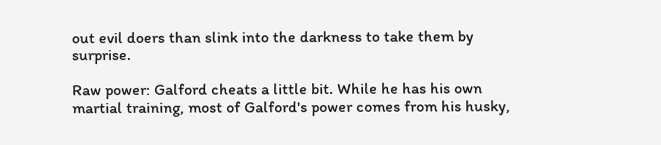out evil doers than slink into the darkness to take them by surprise.

Raw power: Galford cheats a little bit. While he has his own martial training, most of Galford's power comes from his husky,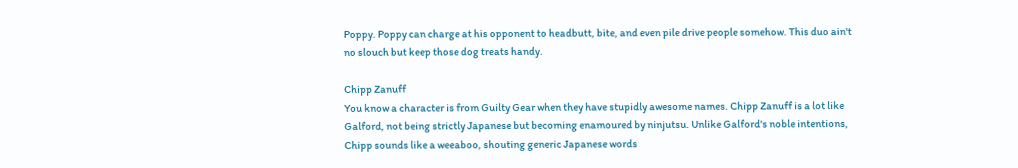Poppy. Poppy can charge at his opponent to headbutt, bite, and even pile drive people somehow. This duo ain't no slouch but keep those dog treats handy.

Chipp Zanuff
You know a character is from Guilty Gear when they have stupidly awesome names. Chipp Zanuff is a lot like Galford, not being strictly Japanese but becoming enamoured by ninjutsu. Unlike Galford's noble intentions, Chipp sounds like a weeaboo, shouting generic Japanese words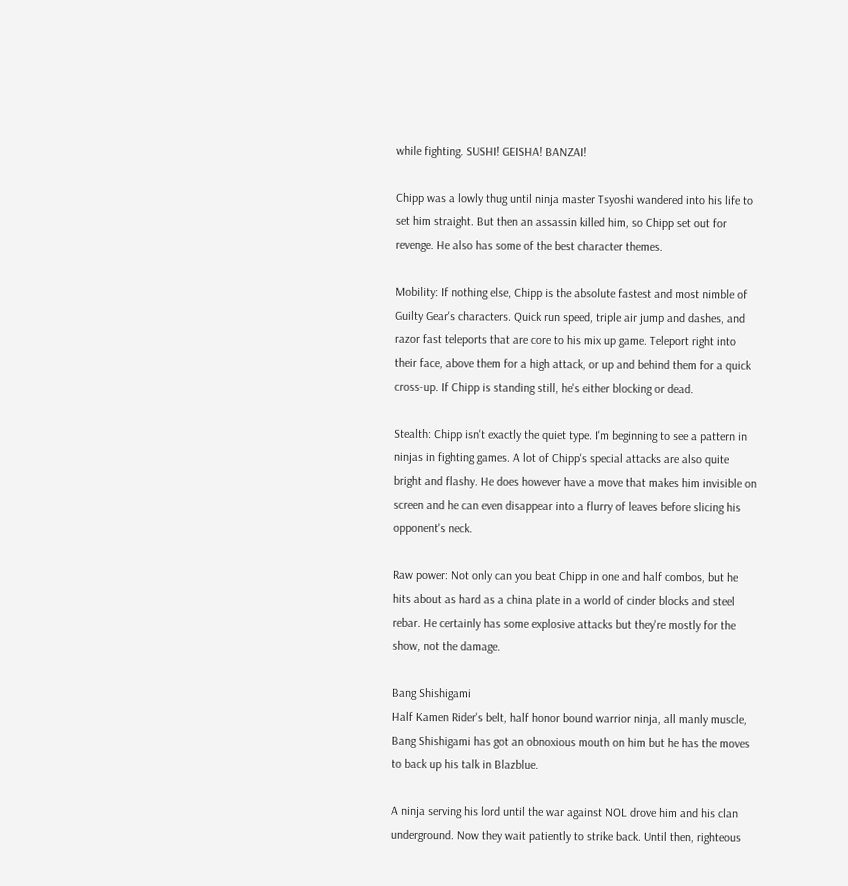while fighting. SUSHI! GEISHA! BANZAI!

Chipp was a lowly thug until ninja master Tsyoshi wandered into his life to set him straight. But then an assassin killed him, so Chipp set out for revenge. He also has some of the best character themes.

Mobility: If nothing else, Chipp is the absolute fastest and most nimble of Guilty Gear's characters. Quick run speed, triple air jump and dashes, and razor fast teleports that are core to his mix up game. Teleport right into their face, above them for a high attack, or up and behind them for a quick cross-up. If Chipp is standing still, he's either blocking or dead.

Stealth: Chipp isn't exactly the quiet type. I'm beginning to see a pattern in ninjas in fighting games. A lot of Chipp's special attacks are also quite bright and flashy. He does however have a move that makes him invisible on screen and he can even disappear into a flurry of leaves before slicing his opponent's neck.

Raw power: Not only can you beat Chipp in one and half combos, but he hits about as hard as a china plate in a world of cinder blocks and steel rebar. He certainly has some explosive attacks but they're mostly for the show, not the damage.

Bang Shishigami
Half Kamen Rider's belt, half honor bound warrior ninja, all manly muscle, Bang Shishigami has got an obnoxious mouth on him but he has the moves to back up his talk in Blazblue.

A ninja serving his lord until the war against NOL drove him and his clan underground. Now they wait patiently to strike back. Until then, righteous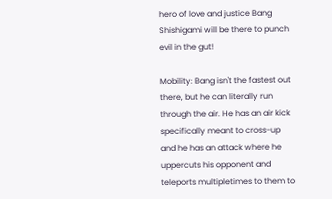hero of love and justice Bang Shishigami will be there to punch evil in the gut!

Mobility: Bang isn't the fastest out there, but he can literally run through the air. He has an air kick specifically meant to cross-up and he has an attack where he uppercuts his opponent and teleports multipletimes to them to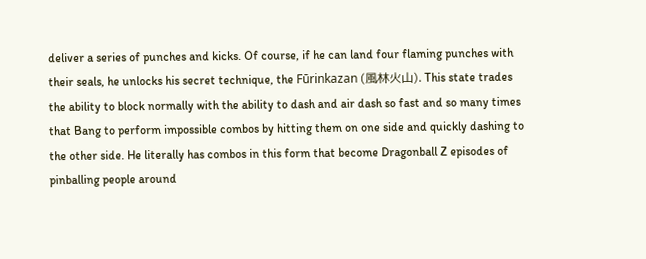deliver a series of punches and kicks. Of course, if he can land four flaming punches with their seals, he unlocks his secret technique, the Fūrinkazan (風林火山). This state trades the ability to block normally with the ability to dash and air dash so fast and so many times that Bang to perform impossible combos by hitting them on one side and quickly dashing to the other side. He literally has combos in this form that become Dragonball Z episodes of pinballing people around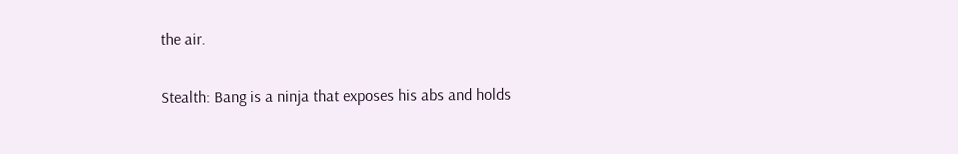the air.

Stealth: Bang is a ninja that exposes his abs and holds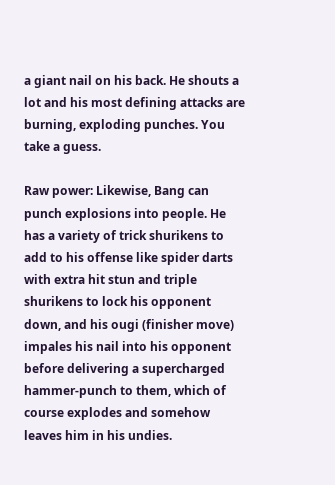a giant nail on his back. He shouts a lot and his most defining attacks are burning, exploding punches. You take a guess.

Raw power: Likewise, Bang can punch explosions into people. He has a variety of trick shurikens to add to his offense like spider darts with extra hit stun and triple shurikens to lock his opponent down, and his ougi (finisher move) impales his nail into his opponent before delivering a supercharged hammer-punch to them, which of course explodes and somehow leaves him in his undies.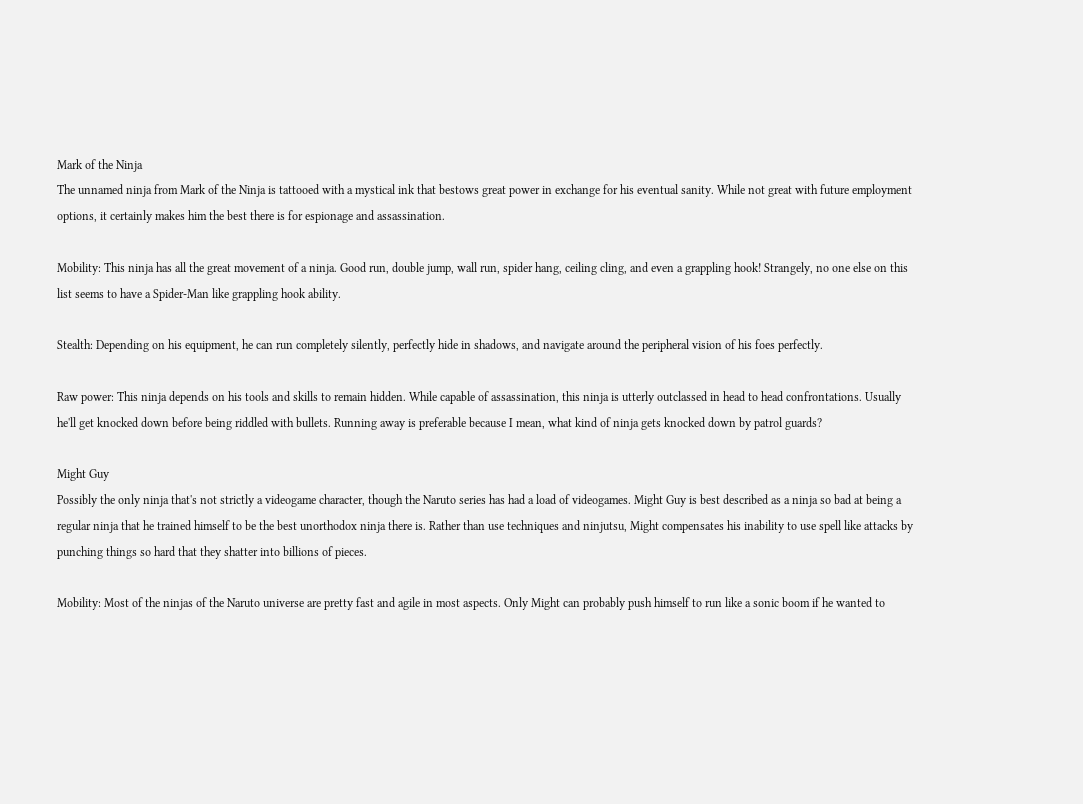Mark of the Ninja
The unnamed ninja from Mark of the Ninja is tattooed with a mystical ink that bestows great power in exchange for his eventual sanity. While not great with future employment options, it certainly makes him the best there is for espionage and assassination.

Mobility: This ninja has all the great movement of a ninja. Good run, double jump, wall run, spider hang, ceiling cling, and even a grappling hook! Strangely, no one else on this list seems to have a Spider-Man like grappling hook ability.

Stealth: Depending on his equipment, he can run completely silently, perfectly hide in shadows, and navigate around the peripheral vision of his foes perfectly.

Raw power: This ninja depends on his tools and skills to remain hidden. While capable of assassination, this ninja is utterly outclassed in head to head confrontations. Usually he'll get knocked down before being riddled with bullets. Running away is preferable because I mean, what kind of ninja gets knocked down by patrol guards?

Might Guy
Possibly the only ninja that's not strictly a videogame character, though the Naruto series has had a load of videogames. Might Guy is best described as a ninja so bad at being a regular ninja that he trained himself to be the best unorthodox ninja there is. Rather than use techniques and ninjutsu, Might compensates his inability to use spell like attacks by punching things so hard that they shatter into billions of pieces.

Mobility: Most of the ninjas of the Naruto universe are pretty fast and agile in most aspects. Only Might can probably push himself to run like a sonic boom if he wanted to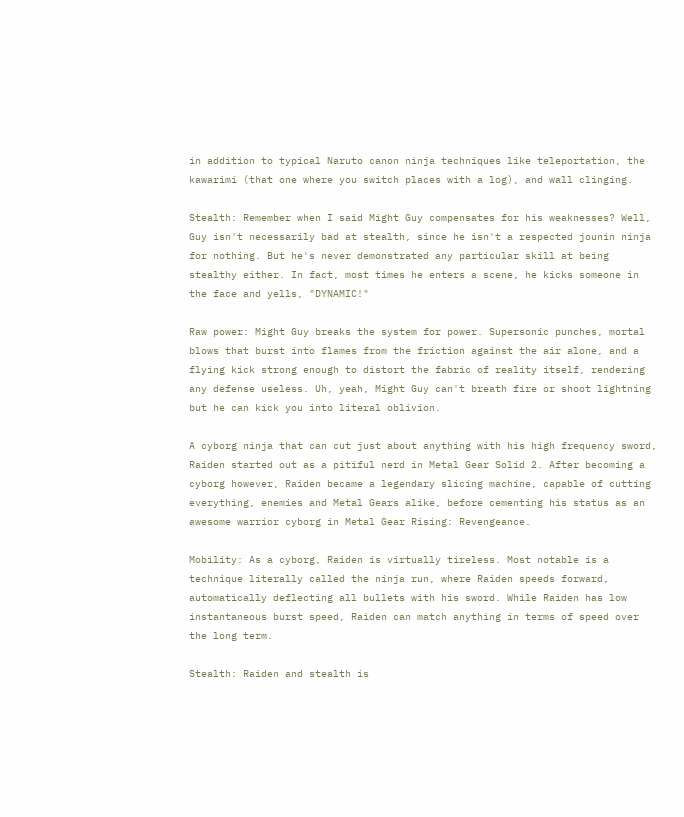in addition to typical Naruto canon ninja techniques like teleportation, the kawarimi (that one where you switch places with a log), and wall clinging.

Stealth: Remember when I said Might Guy compensates for his weaknesses? Well, Guy isn't necessarily bad at stealth, since he isn't a respected jounin ninja for nothing. But he's never demonstrated any particular skill at being stealthy either. In fact, most times he enters a scene, he kicks someone in the face and yells, "DYNAMIC!"

Raw power: Might Guy breaks the system for power. Supersonic punches, mortal blows that burst into flames from the friction against the air alone, and a flying kick strong enough to distort the fabric of reality itself, rendering any defense useless. Uh, yeah, Might Guy can't breath fire or shoot lightning but he can kick you into literal oblivion.

A cyborg ninja that can cut just about anything with his high frequency sword, Raiden started out as a pitiful nerd in Metal Gear Solid 2. After becoming a cyborg however, Raiden became a legendary slicing machine, capable of cutting everything, enemies and Metal Gears alike, before cementing his status as an awesome warrior cyborg in Metal Gear Rising: Revengeance.

Mobility: As a cyborg, Raiden is virtually tireless. Most notable is a technique literally called the ninja run, where Raiden speeds forward, automatically deflecting all bullets with his sword. While Raiden has low instantaneous burst speed, Raiden can match anything in terms of speed over the long term.

Stealth: Raiden and stealth is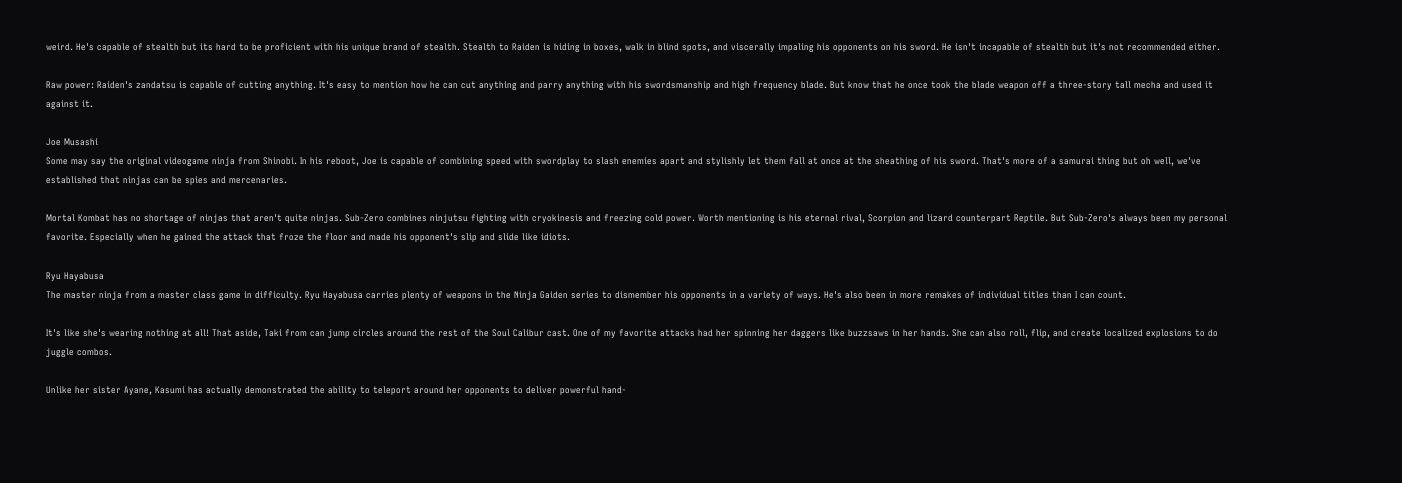weird. He's capable of stealth but its hard to be proficient with his unique brand of stealth. Stealth to Raiden is hiding in boxes, walk in blind spots, and viscerally impaling his opponents on his sword. He isn't incapable of stealth but it's not recommended either.

Raw power: Raiden's zandatsu is capable of cutting anything. It's easy to mention how he can cut anything and parry anything with his swordsmanship and high frequency blade. But know that he once took the blade weapon off a three-story tall mecha and used it against it.

Joe Musashi
Some may say the original videogame ninja from Shinobi. In his reboot, Joe is capable of combining speed with swordplay to slash enemies apart and stylishly let them fall at once at the sheathing of his sword. That's more of a samurai thing but oh well, we've established that ninjas can be spies and mercenaries.

Mortal Kombat has no shortage of ninjas that aren't quite ninjas. Sub-Zero combines ninjutsu fighting with cryokinesis and freezing cold power. Worth mentioning is his eternal rival, Scorpion and lizard counterpart Reptile. But Sub-Zero's always been my personal favorite. Especially when he gained the attack that froze the floor and made his opponent's slip and slide like idiots.

Ryu Hayabusa
The master ninja from a master class game in difficulty. Ryu Hayabusa carries plenty of weapons in the Ninja Gaiden series to dismember his opponents in a variety of ways. He's also been in more remakes of individual titles than I can count.

It's like she's wearing nothing at all! That aside, Taki from can jump circles around the rest of the Soul Calibur cast. One of my favorite attacks had her spinning her daggers like buzzsaws in her hands. She can also roll, flip, and create localized explosions to do juggle combos.

Unlike her sister Ayane, Kasumi has actually demonstrated the ability to teleport around her opponents to deliver powerful hand-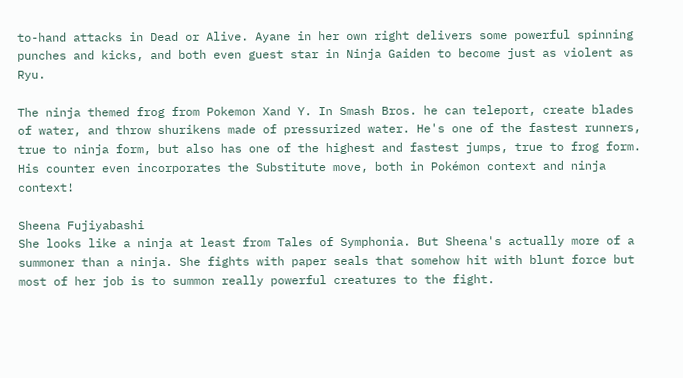to-hand attacks in Dead or Alive. Ayane in her own right delivers some powerful spinning punches and kicks, and both even guest star in Ninja Gaiden to become just as violent as Ryu.

The ninja themed frog from Pokemon Xand Y. In Smash Bros. he can teleport, create blades of water, and throw shurikens made of pressurized water. He's one of the fastest runners, true to ninja form, but also has one of the highest and fastest jumps, true to frog form. His counter even incorporates the Substitute move, both in Pokémon context and ninja context!

Sheena Fujiyabashi
She looks like a ninja at least from Tales of Symphonia. But Sheena's actually more of a summoner than a ninja. She fights with paper seals that somehow hit with blunt force but most of her job is to summon really powerful creatures to the fight.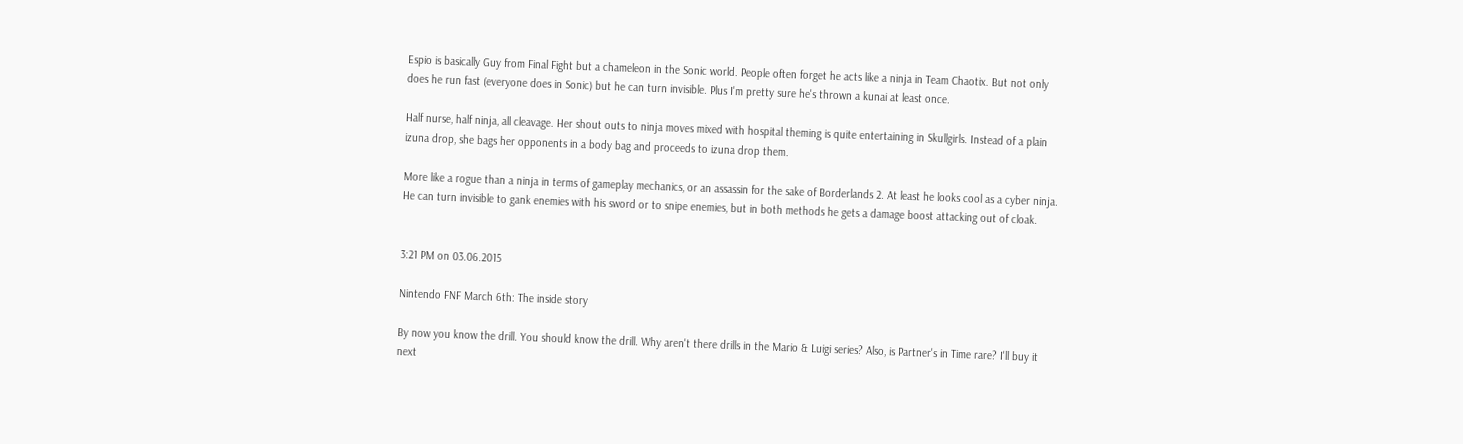Espio is basically Guy from Final Fight but a chameleon in the Sonic world. People often forget he acts like a ninja in Team Chaotix. But not only does he run fast (everyone does in Sonic) but he can turn invisible. Plus I'm pretty sure he's thrown a kunai at least once.

Half nurse, half ninja, all cleavage. Her shout outs to ninja moves mixed with hospital theming is quite entertaining in Skullgirls. Instead of a plain izuna drop, she bags her opponents in a body bag and proceeds to izuna drop them.

More like a rogue than a ninja in terms of gameplay mechanics, or an assassin for the sake of Borderlands 2. At least he looks cool as a cyber ninja. He can turn invisible to gank enemies with his sword or to snipe enemies, but in both methods he gets a damage boost attacking out of cloak.


3:21 PM on 03.06.2015

Nintendo FNF March 6th: The inside story

By now you know the drill. You should know the drill. Why aren't there drills in the Mario & Luigi series? Also, is Partner's in Time rare? I'll buy it next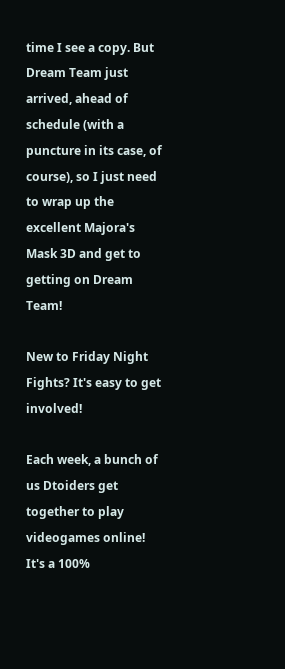time I see a copy. But Dream Team just arrived, ahead of schedule (with a puncture in its case, of course), so I just need to wrap up the excellent Majora's Mask 3D and get to getting on Dream Team!

New to Friday Night Fights? It's easy to get involved!

Each week, a bunch of us Dtoiders get together to play videogames online! It's a 100%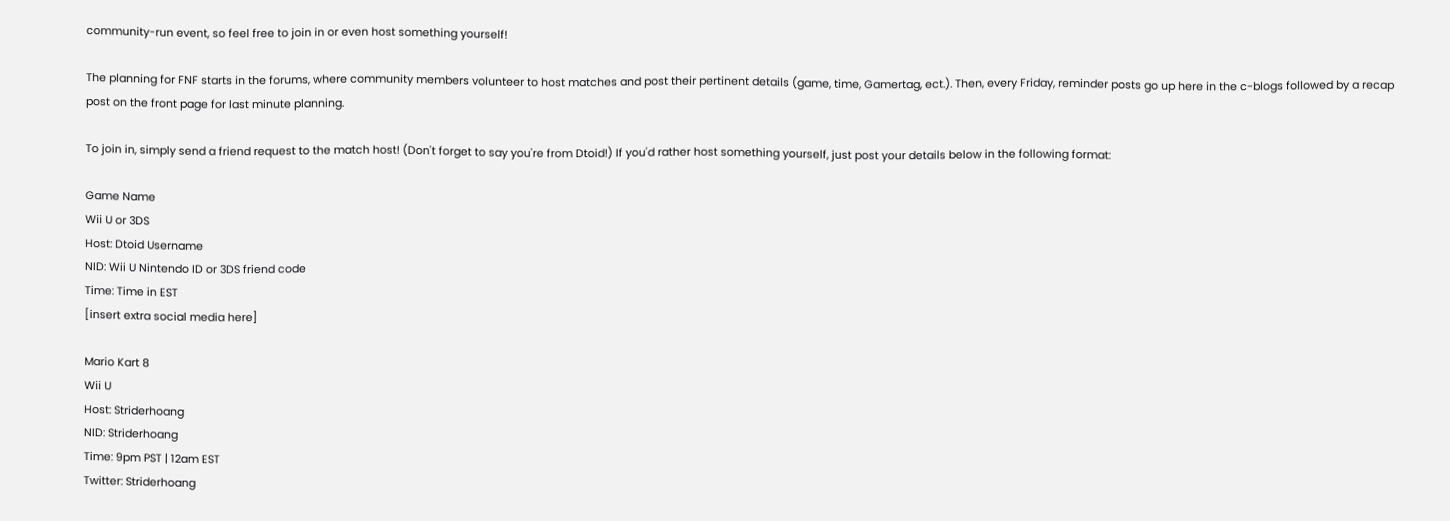community-run event, so feel free to join in or even host something yourself!

The planning for FNF starts in the forums, where community members volunteer to host matches and post their pertinent details (game, time, Gamertag, ect.). Then, every Friday, reminder posts go up here in the c-blogs followed by a recap post on the front page for last minute planning.

To join in, simply send a friend request to the match host! (Don't forget to say you're from Dtoid!) If you'd rather host something yourself, just post your details below in the following format:

Game Name
Wii U or 3DS
Host: Dtoid Username
NID: Wii U Nintendo ID or 3DS friend code
Time: Time in EST
[insert extra social media here]

Mario Kart 8
Wii U
Host: Striderhoang
NID: Striderhoang
Time: 9pm PST | 12am EST
Twitter: Striderhoang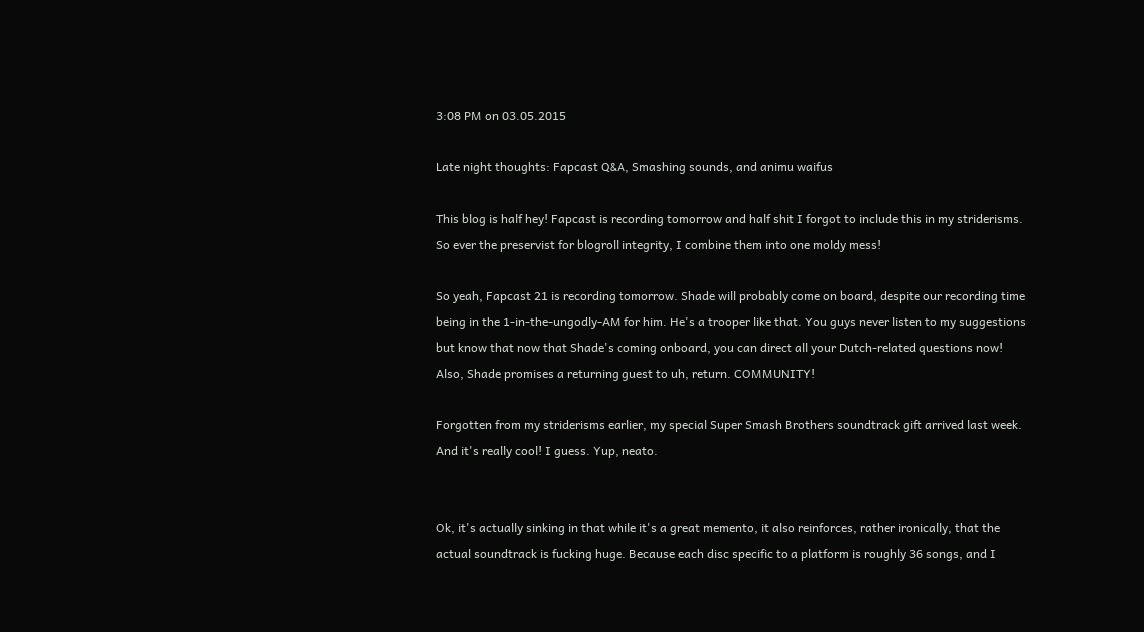3:08 PM on 03.05.2015

Late night thoughts: Fapcast Q&A, Smashing sounds, and animu waifus

This blog is half hey! Fapcast is recording tomorrow and half shit I forgot to include this in my striderisms. So ever the preservist for blogroll integrity, I combine them into one moldy mess!

So yeah, Fapcast 21 is recording tomorrow. Shade will probably come on board, despite our recording time being in the 1-in-the-ungodly-AM for him. He's a trooper like that. You guys never listen to my suggestions but know that now that Shade's coming onboard, you can direct all your Dutch-related questions now! Also, Shade promises a returning guest to uh, return. COMMUNITY!

Forgotten from my striderisms earlier, my special Super Smash Brothers soundtrack gift arrived last week. And it's really cool! I guess. Yup, neato.


Ok, it's actually sinking in that while it's a great memento, it also reinforces, rather ironically, that the actual soundtrack is fucking huge. Because each disc specific to a platform is roughly 36 songs, and I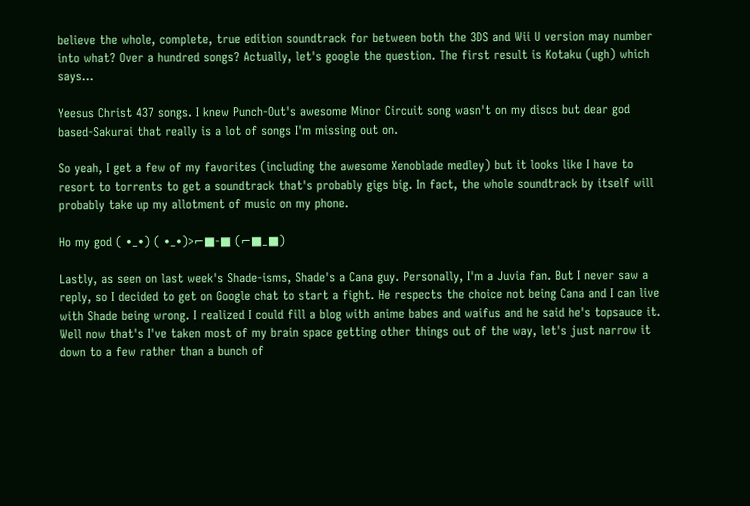believe the whole, complete, true edition soundtrack for between both the 3DS and Wii U version may number into what? Over a hundred songs? Actually, let's google the question. The first result is Kotaku (ugh) which says...

Yeesus Christ 437 songs. I knew Punch-Out's awesome Minor Circuit song wasn't on my discs but dear god based-Sakurai that really is a lot of songs I'm missing out on.

So yeah, I get a few of my favorites (including the awesome Xenoblade medley) but it looks like I have to resort to torrents to get a soundtrack that's probably gigs big. In fact, the whole soundtrack by itself will probably take up my allotment of music on my phone.

Ho my god ( •_•) ( •_•)>⌐■-■ (⌐■_■)

Lastly, as seen on last week's Shade-isms, Shade's a Cana guy. Personally, I'm a Juvia fan. But I never saw a reply, so I decided to get on Google chat to start a fight. He respects the choice not being Cana and I can live with Shade being wrong. I realized I could fill a blog with anime babes and waifus and he said he's topsauce it. Well now that's I've taken most of my brain space getting other things out of the way, let's just narrow it down to a few rather than a bunch of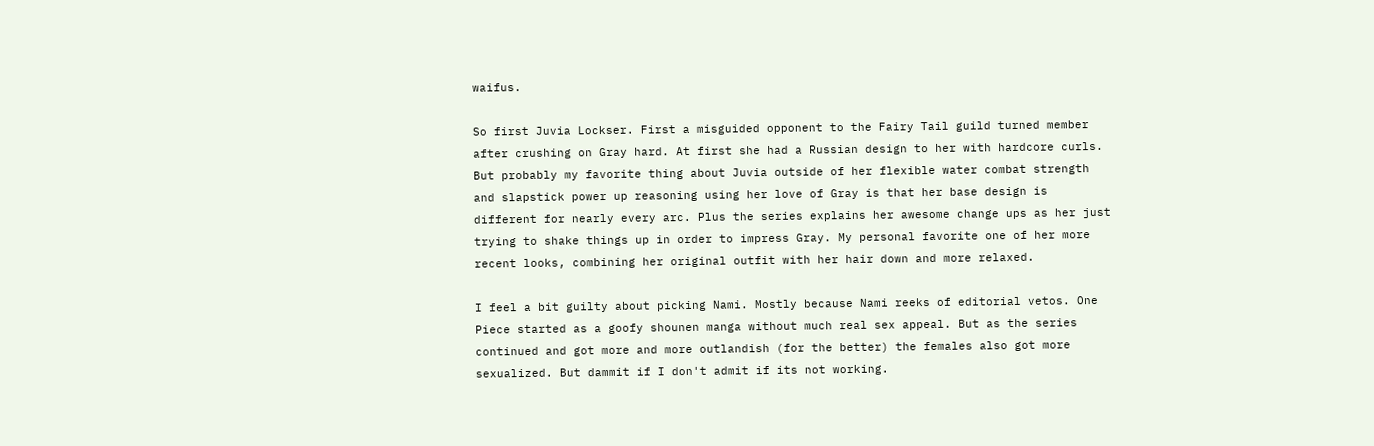waifus.

So first Juvia Lockser. First a misguided opponent to the Fairy Tail guild turned member after crushing on Gray hard. At first she had a Russian design to her with hardcore curls. But probably my favorite thing about Juvia outside of her flexible water combat strength and slapstick power up reasoning using her love of Gray is that her base design is different for nearly every arc. Plus the series explains her awesome change ups as her just trying to shake things up in order to impress Gray. My personal favorite one of her more recent looks, combining her original outfit with her hair down and more relaxed.

I feel a bit guilty about picking Nami. Mostly because Nami reeks of editorial vetos. One Piece started as a goofy shounen manga without much real sex appeal. But as the series continued and got more and more outlandish (for the better) the females also got more sexualized. But dammit if I don't admit if its not working.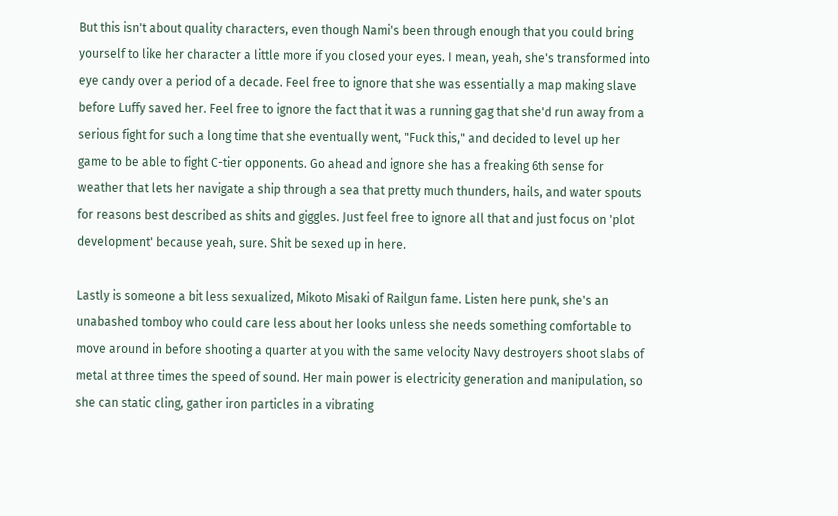But this isn't about quality characters, even though Nami's been through enough that you could bring yourself to like her character a little more if you closed your eyes. I mean, yeah, she's transformed into eye candy over a period of a decade. Feel free to ignore that she was essentially a map making slave before Luffy saved her. Feel free to ignore the fact that it was a running gag that she'd run away from a serious fight for such a long time that she eventually went, "Fuck this," and decided to level up her game to be able to fight C-tier opponents. Go ahead and ignore she has a freaking 6th sense for weather that lets her navigate a ship through a sea that pretty much thunders, hails, and water spouts for reasons best described as shits and giggles. Just feel free to ignore all that and just focus on 'plot development' because yeah, sure. Shit be sexed up in here.

Lastly is someone a bit less sexualized, Mikoto Misaki of Railgun fame. Listen here punk, she's an unabashed tomboy who could care less about her looks unless she needs something comfortable to move around in before shooting a quarter at you with the same velocity Navy destroyers shoot slabs of metal at three times the speed of sound. Her main power is electricity generation and manipulation, so she can static cling, gather iron particles in a vibrating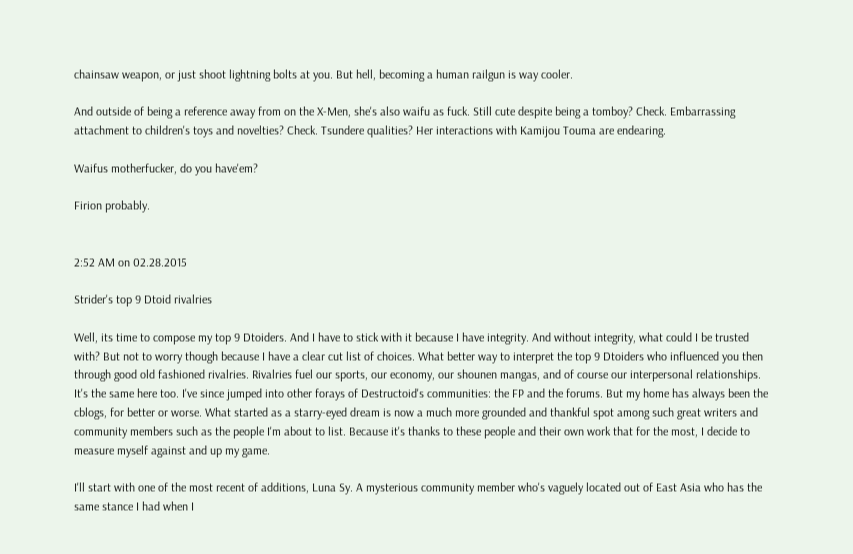chainsaw weapon, or just shoot lightning bolts at you. But hell, becoming a human railgun is way cooler.

And outside of being a reference away from on the X-Men, she's also waifu as fuck. Still cute despite being a tomboy? Check. Embarrassing attachment to children's toys and novelties? Check. Tsundere qualities? Her interactions with Kamijou Touma are endearing.

Waifus motherfucker, do you have'em?

Firion probably.


2:52 AM on 02.28.2015

Strider's top 9 Dtoid rivalries

Well, its time to compose my top 9 Dtoiders. And I have to stick with it because I have integrity. And without integrity, what could I be trusted with? But not to worry though because I have a clear cut list of choices. What better way to interpret the top 9 Dtoiders who influenced you then through good old fashioned rivalries. Rivalries fuel our sports, our economy, our shounen mangas, and of course our interpersonal relationships. It's the same here too. I've since jumped into other forays of Destructoid's communities: the FP and the forums. But my home has always been the cblogs, for better or worse. What started as a starry-eyed dream is now a much more grounded and thankful spot among such great writers and community members such as the people I'm about to list. Because it's thanks to these people and their own work that for the most, I decide to measure myself against and up my game.

I'll start with one of the most recent of additions, Luna Sy. A mysterious community member who's vaguely located out of East Asia who has the same stance I had when I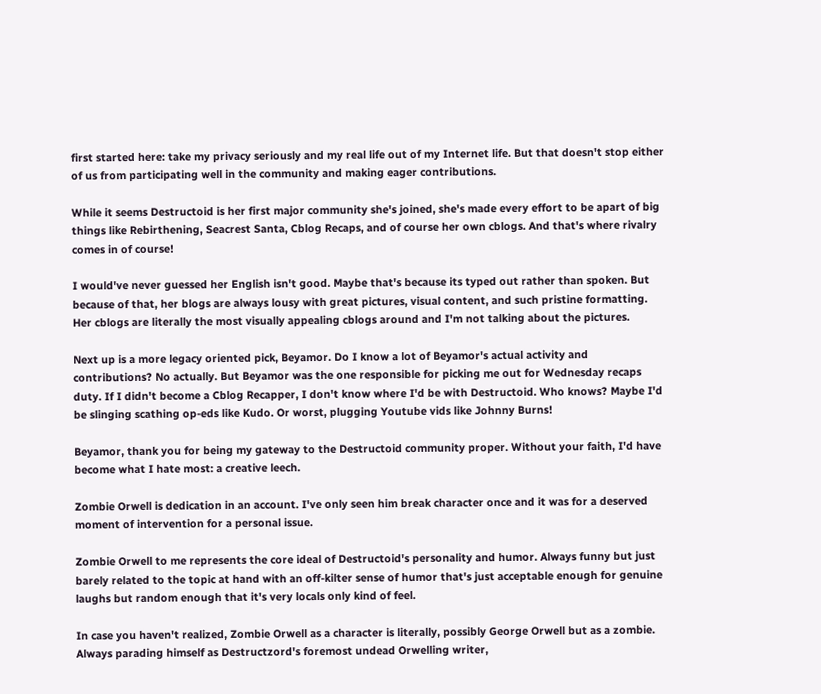first started here: take my privacy seriously and my real life out of my Internet life. But that doesn't stop either of us from participating well in the community and making eager contributions.

While it seems Destructoid is her first major community she's joined, she's made every effort to be apart of big things like Rebirthening, Seacrest Santa, Cblog Recaps, and of course her own cblogs. And that's where rivalry comes in of course!

I would've never guessed her English isn't good. Maybe that's because its typed out rather than spoken. But because of that, her blogs are always lousy with great pictures, visual content, and such pristine formatting. Her cblogs are literally the most visually appealing cblogs around and I'm not talking about the pictures.

Next up is a more legacy oriented pick, Beyamor. Do I know a lot of Beyamor's actual activity and contributions? No actually. But Beyamor was the one responsible for picking me out for Wednesday recaps duty. If I didn't become a Cblog Recapper, I don't know where I'd be with Destructoid. Who knows? Maybe I'd be slinging scathing op-eds like Kudo. Or worst, plugging Youtube vids like Johnny Burns!

Beyamor, thank you for being my gateway to the Destructoid community proper. Without your faith, I'd have become what I hate most: a creative leech.

Zombie Orwell is dedication in an account. I've only seen him break character once and it was for a deserved moment of intervention for a personal issue.

Zombie Orwell to me represents the core ideal of Destructoid's personality and humor. Always funny but just barely related to the topic at hand with an off-kilter sense of humor that's just acceptable enough for genuine laughs but random enough that it's very locals only kind of feel.

In case you haven't realized, Zombie Orwell as a character is literally, possibly George Orwell but as a zombie. Always parading himself as Destructzord's foremost undead Orwelling writer,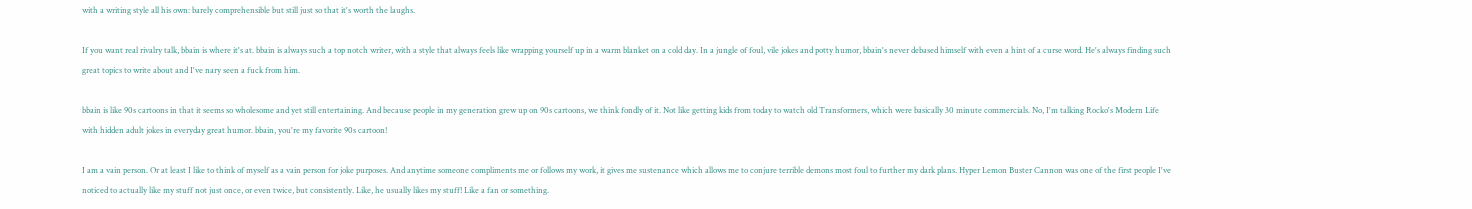with a writing style all his own: barely comprehensible but still just so that it's worth the laughs.

If you want real rivalry talk, bbain is where it's at. bbain is always such a top notch writer, with a style that always feels like wrapping yourself up in a warm blanket on a cold day. In a jungle of foul, vile jokes and potty humor, bbain's never debased himself with even a hint of a curse word. He's always finding such great topics to write about and I've nary seen a fuck from him.

bbain is like 90s cartoons in that it seems so wholesome and yet still entertaining. And because people in my generation grew up on 90s cartoons, we think fondly of it. Not like getting kids from today to watch old Transformers, which were basically 30 minute commercials. No, I'm talking Rocko's Modern Life with hidden adult jokes in everyday great humor. bbain, you're my favorite 90s cartoon!

I am a vain person. Or at least I like to think of myself as a vain person for joke purposes. And anytime someone compliments me or follows my work, it gives me sustenance which allows me to conjure terrible demons most foul to further my dark plans. Hyper Lemon Buster Cannon was one of the first people I've noticed to actually like my stuff not just once, or even twice, but consistently. Like, he usually likes my stuff! Like a fan or something.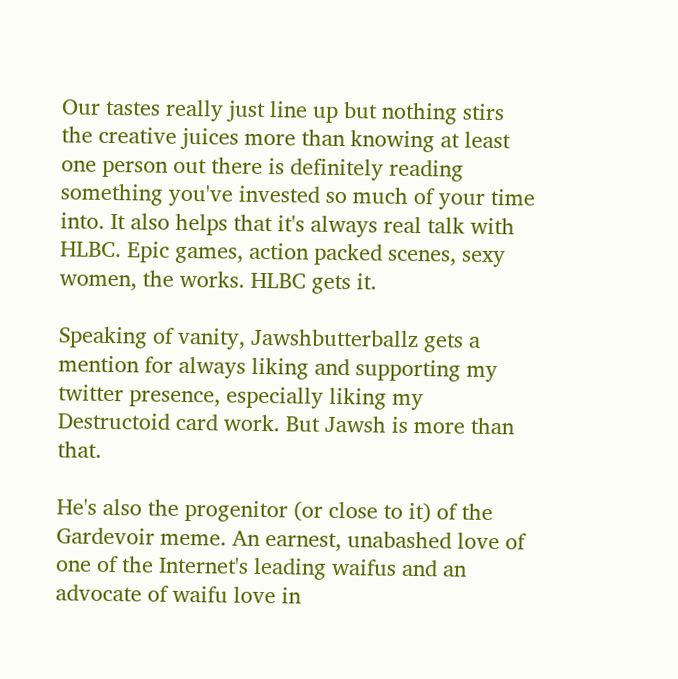Our tastes really just line up but nothing stirs the creative juices more than knowing at least one person out there is definitely reading something you've invested so much of your time into. It also helps that it's always real talk with HLBC. Epic games, action packed scenes, sexy women, the works. HLBC gets it.

Speaking of vanity, Jawshbutterballz gets a mention for always liking and supporting my twitter presence, especially liking my Destructoid card work. But Jawsh is more than that.

He's also the progenitor (or close to it) of the Gardevoir meme. An earnest, unabashed love of one of the Internet's leading waifus and an advocate of waifu love in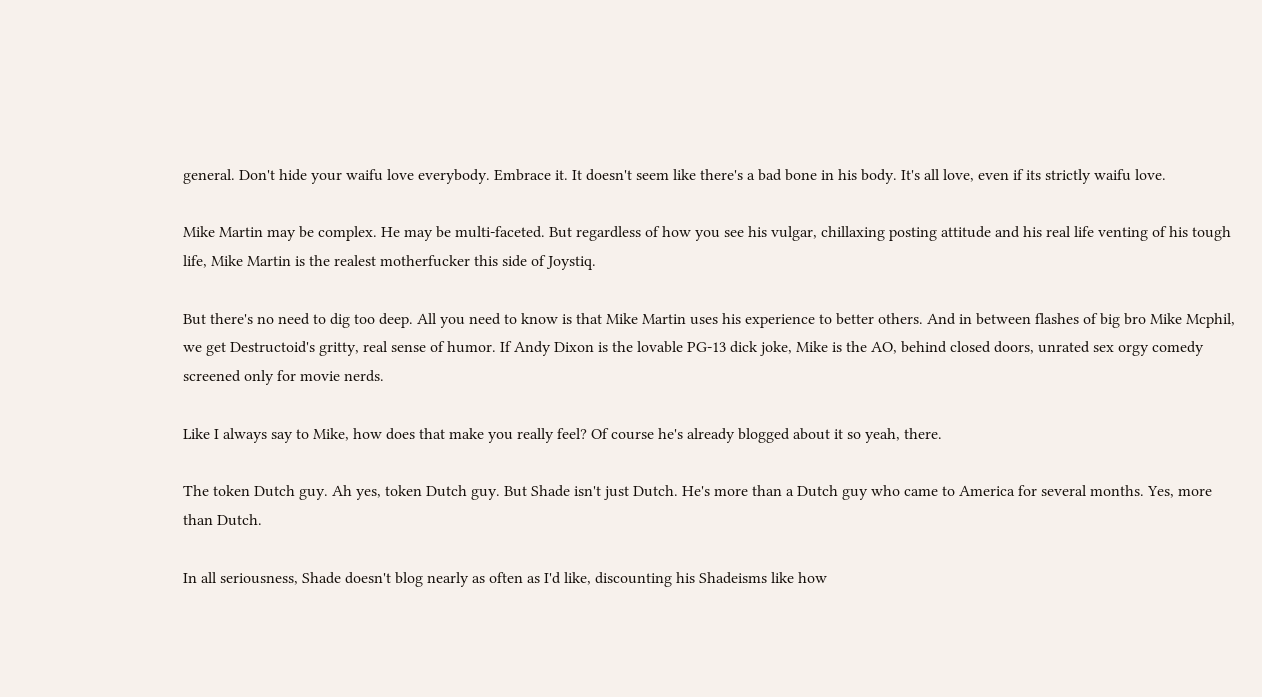general. Don't hide your waifu love everybody. Embrace it. It doesn't seem like there's a bad bone in his body. It's all love, even if its strictly waifu love.

Mike Martin may be complex. He may be multi-faceted. But regardless of how you see his vulgar, chillaxing posting attitude and his real life venting of his tough life, Mike Martin is the realest motherfucker this side of Joystiq.

But there's no need to dig too deep. All you need to know is that Mike Martin uses his experience to better others. And in between flashes of big bro Mike Mcphil, we get Destructoid's gritty, real sense of humor. If Andy Dixon is the lovable PG-13 dick joke, Mike is the AO, behind closed doors, unrated sex orgy comedy screened only for movie nerds.

Like I always say to Mike, how does that make you really feel? Of course he's already blogged about it so yeah, there.

The token Dutch guy. Ah yes, token Dutch guy. But Shade isn't just Dutch. He's more than a Dutch guy who came to America for several months. Yes, more than Dutch.

In all seriousness, Shade doesn't blog nearly as often as I'd like, discounting his Shadeisms like how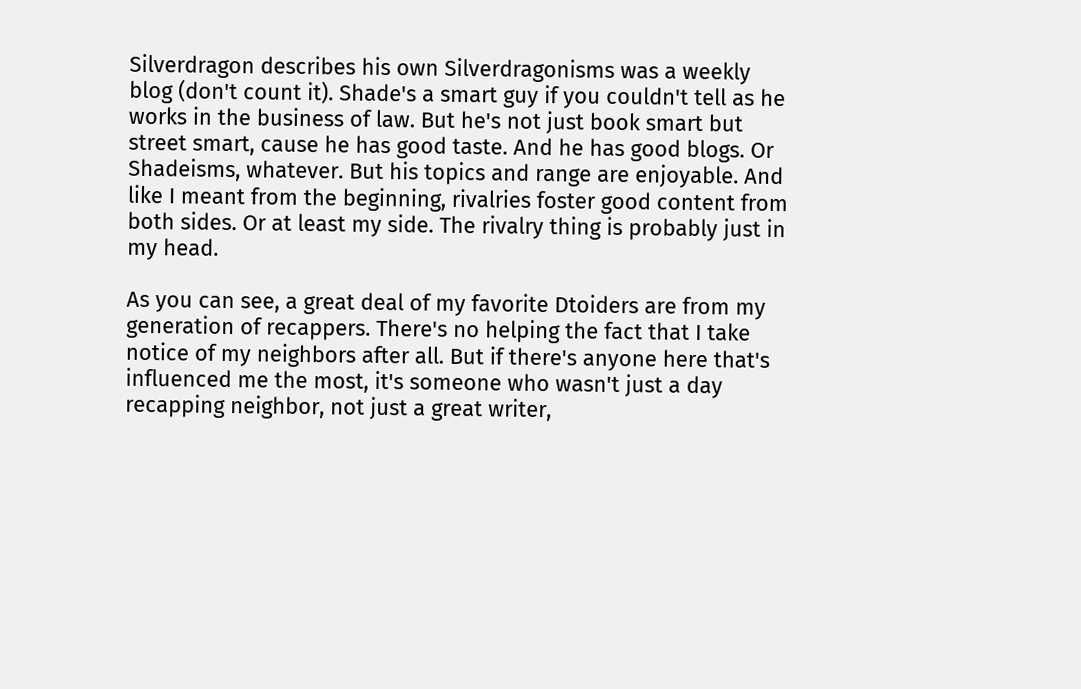Silverdragon describes his own Silverdragonisms was a weekly blog (don't count it). Shade's a smart guy if you couldn't tell as he works in the business of law. But he's not just book smart but street smart, cause he has good taste. And he has good blogs. Or Shadeisms, whatever. But his topics and range are enjoyable. And like I meant from the beginning, rivalries foster good content from both sides. Or at least my side. The rivalry thing is probably just in my head.

As you can see, a great deal of my favorite Dtoiders are from my generation of recappers. There's no helping the fact that I take notice of my neighbors after all. But if there's anyone here that's influenced me the most, it's someone who wasn't just a day recapping neighbor, not just a great writer,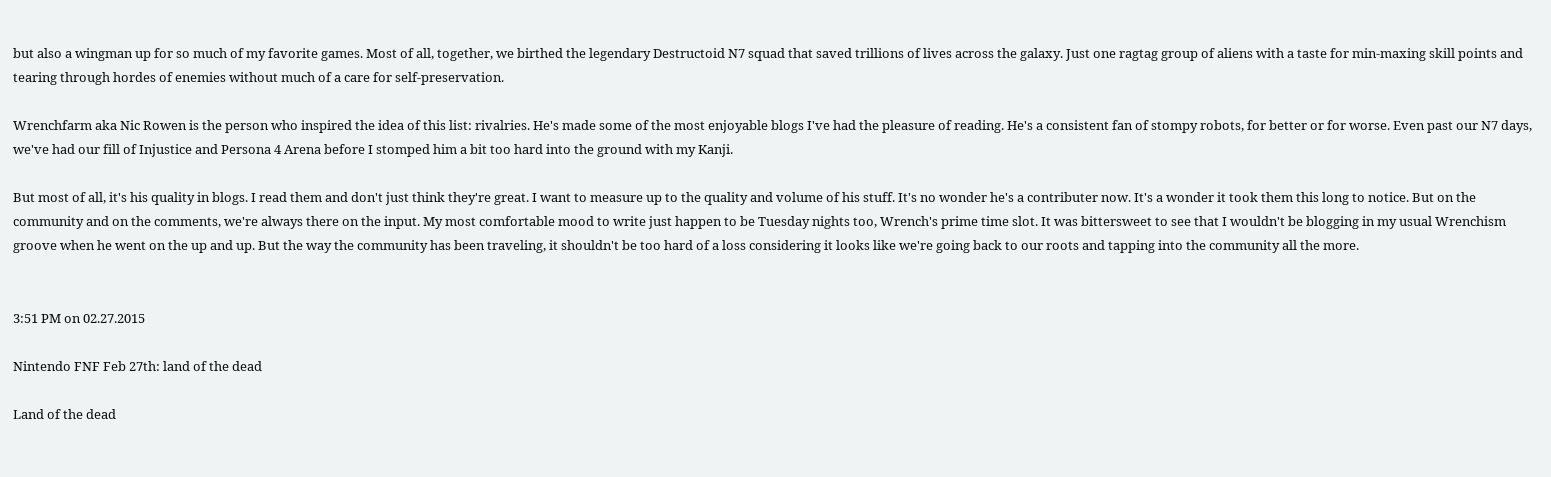but also a wingman up for so much of my favorite games. Most of all, together, we birthed the legendary Destructoid N7 squad that saved trillions of lives across the galaxy. Just one ragtag group of aliens with a taste for min-maxing skill points and tearing through hordes of enemies without much of a care for self-preservation.

Wrenchfarm aka Nic Rowen is the person who inspired the idea of this list: rivalries. He's made some of the most enjoyable blogs I've had the pleasure of reading. He's a consistent fan of stompy robots, for better or for worse. Even past our N7 days, we've had our fill of Injustice and Persona 4 Arena before I stomped him a bit too hard into the ground with my Kanji.

But most of all, it's his quality in blogs. I read them and don't just think they're great. I want to measure up to the quality and volume of his stuff. It's no wonder he's a contributer now. It's a wonder it took them this long to notice. But on the community and on the comments, we're always there on the input. My most comfortable mood to write just happen to be Tuesday nights too, Wrench's prime time slot. It was bittersweet to see that I wouldn't be blogging in my usual Wrenchism groove when he went on the up and up. But the way the community has been traveling, it shouldn't be too hard of a loss considering it looks like we're going back to our roots and tapping into the community all the more.


3:51 PM on 02.27.2015

Nintendo FNF Feb 27th: land of the dead

Land of the dead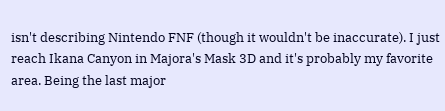isn't describing Nintendo FNF (though it wouldn't be inaccurate). I just reach Ikana Canyon in Majora's Mask 3D and it's probably my favorite area. Being the last major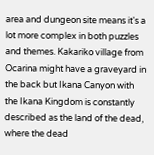area and dungeon site means it's a lot more complex in both puzzles and themes. Kakariko village from Ocarina might have a graveyard in the back but Ikana Canyon with the Ikana Kingdom is constantly described as the land of the dead, where the dead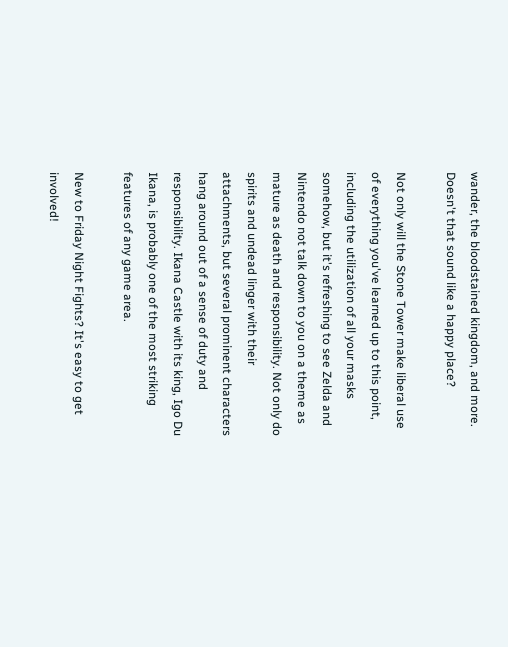wander, the bloodstained kingdom, and more. Doesn't that sound like a happy place?

Not only will the Stone Tower make liberal use of everything you've learned up to this point, including the utilization of all your masks somehow, but it's refreshing to see Zelda and Nintendo not talk down to you on a theme as mature as death and responsibility. Not only do spirits and undead linger with their attachments, but several prominent characters hang around out of a sense of duty and responsibility. Ikana Castle with its king, Igo Du Ikana, is probably one of the most striking features of any game area.

New to Friday Night Fights? It's easy to get involved!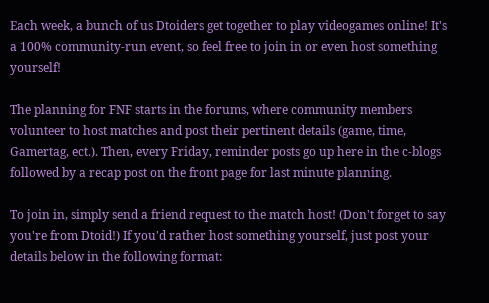Each week, a bunch of us Dtoiders get together to play videogames online! It's a 100% community-run event, so feel free to join in or even host something yourself!

The planning for FNF starts in the forums, where community members volunteer to host matches and post their pertinent details (game, time, Gamertag, ect.). Then, every Friday, reminder posts go up here in the c-blogs followed by a recap post on the front page for last minute planning.

To join in, simply send a friend request to the match host! (Don't forget to say you're from Dtoid!) If you'd rather host something yourself, just post your details below in the following format: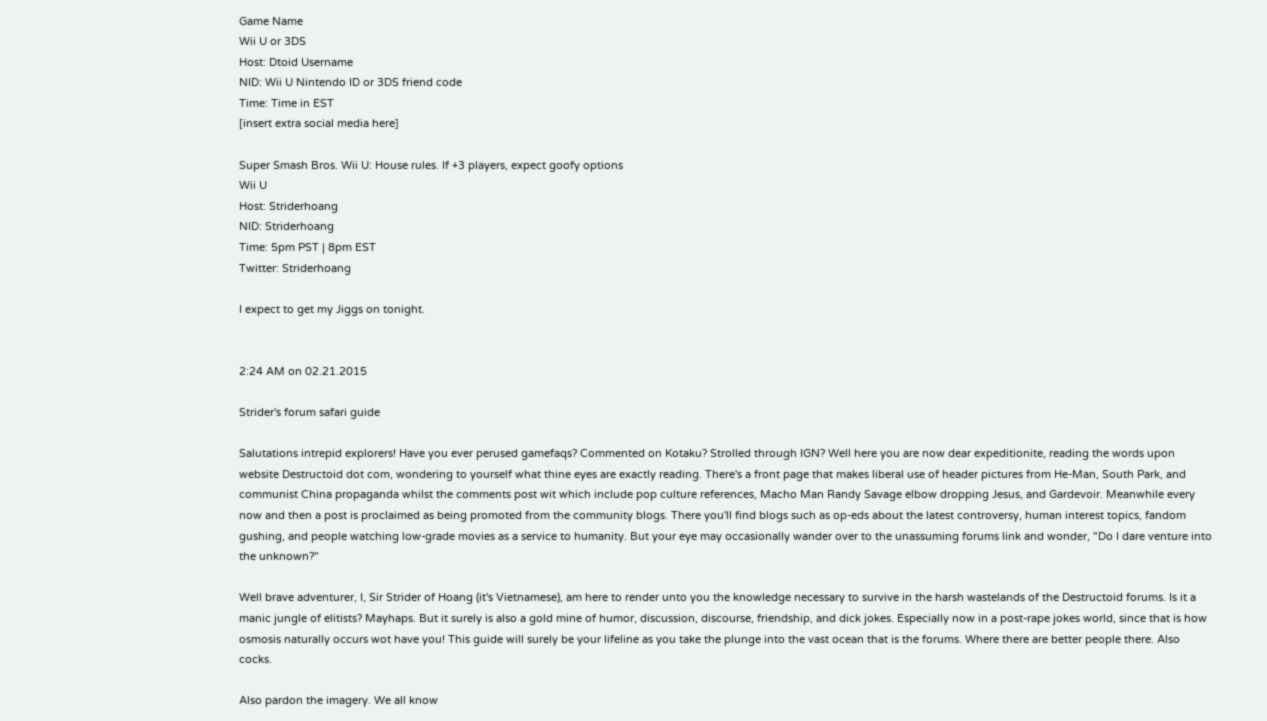Game Name
Wii U or 3DS
Host: Dtoid Username
NID: Wii U Nintendo ID or 3DS friend code
Time: Time in EST
[insert extra social media here]

Super Smash Bros. Wii U: House rules. If +3 players, expect goofy options
Wii U
Host: Striderhoang
NID: Striderhoang
Time: 5pm PST | 8pm EST
Twitter: Striderhoang

I expect to get my Jiggs on tonight.


2:24 AM on 02.21.2015

Strider's forum safari guide

Salutations intrepid explorers! Have you ever perused gamefaqs? Commented on Kotaku? Strolled through IGN? Well here you are now dear expeditionite, reading the words upon website Destructoid dot com, wondering to yourself what thine eyes are exactly reading. There's a front page that makes liberal use of header pictures from He-Man, South Park, and communist China propaganda whilst the comments post wit which include pop culture references, Macho Man Randy Savage elbow dropping Jesus, and Gardevoir. Meanwhile every now and then a post is proclaimed as being promoted from the community blogs. There you'll find blogs such as op-eds about the latest controversy, human interest topics, fandom gushing, and people watching low-grade movies as a service to humanity. But your eye may occasionally wander over to the unassuming forums link and wonder, "Do I dare venture into the unknown?"

Well brave adventurer, I, Sir Strider of Hoang (it's Vietnamese), am here to render unto you the knowledge necessary to survive in the harsh wastelands of the Destructoid forums. Is it a manic jungle of elitists? Mayhaps. But it surely is also a gold mine of humor, discussion, discourse, friendship, and dick jokes. Especially now in a post-rape jokes world, since that is how osmosis naturally occurs wot have you! This guide will surely be your lifeline as you take the plunge into the vast ocean that is the forums. Where there are better people there. Also cocks.

Also pardon the imagery. We all know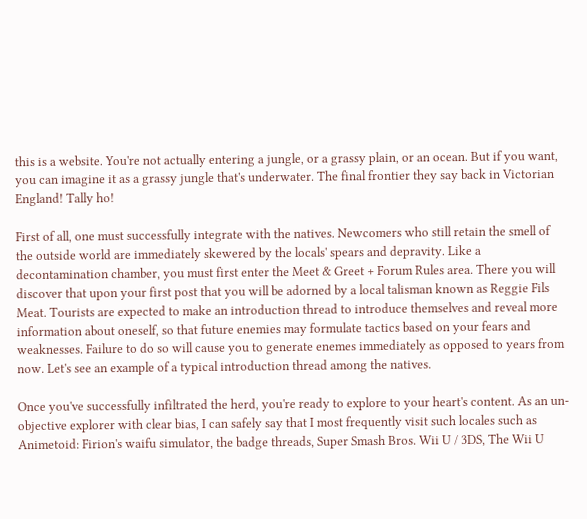this is a website. You're not actually entering a jungle, or a grassy plain, or an ocean. But if you want, you can imagine it as a grassy jungle that's underwater. The final frontier they say back in Victorian England! Tally ho!

First of all, one must successfully integrate with the natives. Newcomers who still retain the smell of the outside world are immediately skewered by the locals' spears and depravity. Like a decontamination chamber, you must first enter the Meet & Greet + Forum Rules area. There you will discover that upon your first post that you will be adorned by a local talisman known as Reggie Fils Meat. Tourists are expected to make an introduction thread to introduce themselves and reveal more information about oneself, so that future enemies may formulate tactics based on your fears and weaknesses. Failure to do so will cause you to generate enemes immediately as opposed to years from now. Let's see an example of a typical introduction thread among the natives.

Once you've successfully infiltrated the herd, you're ready to explore to your heart's content. As an un-objective explorer with clear bias, I can safely say that I most frequently visit such locales such as Animetoid: Firion's waifu simulator, the badge threads, Super Smash Bros. Wii U / 3DS, The Wii U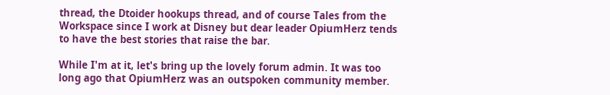thread, the Dtoider hookups thread, and of course Tales from the Workspace since I work at Disney but dear leader OpiumHerz tends to have the best stories that raise the bar.

While I'm at it, let's bring up the lovely forum admin. It was too long ago that OpiumHerz was an outspoken community member.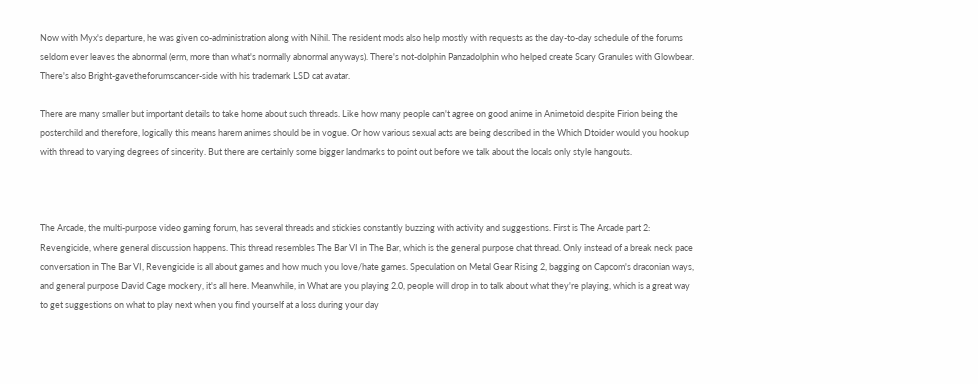Now with Myx's departure, he was given co-administration along with Nihil. The resident mods also help mostly with requests as the day-to-day schedule of the forums seldom ever leaves the abnormal (erm, more than what's normally abnormal anyways). There's not-dolphin Panzadolphin who helped create Scary Granules with Glowbear. There's also Bright-gavetheforumscancer-side with his trademark LSD cat avatar.

There are many smaller but important details to take home about such threads. Like how many people can't agree on good anime in Animetoid despite Firion being the posterchild and therefore, logically this means harem animes should be in vogue. Or how various sexual acts are being described in the Which Dtoider would you hookup with thread to varying degrees of sincerity. But there are certainly some bigger landmarks to point out before we talk about the locals only style hangouts.



The Arcade, the multi-purpose video gaming forum, has several threads and stickies constantly buzzing with activity and suggestions. First is The Arcade part 2: Revengicide, where general discussion happens. This thread resembles The Bar VI in The Bar, which is the general purpose chat thread. Only instead of a break neck pace conversation in The Bar VI, Revengicide is all about games and how much you love/hate games. Speculation on Metal Gear Rising 2, bagging on Capcom's draconian ways, and general purpose David Cage mockery, it's all here. Meanwhile, in What are you playing 2.0, people will drop in to talk about what they're playing, which is a great way to get suggestions on what to play next when you find yourself at a loss during your day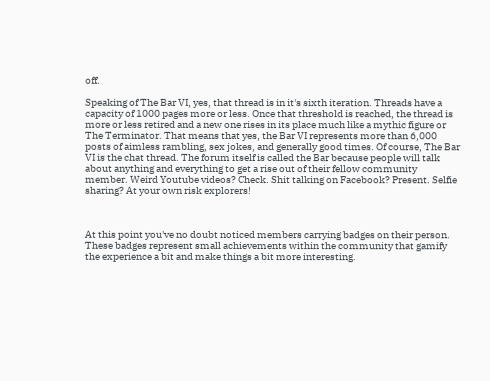off.

Speaking of The Bar VI, yes, that thread is in it's sixth iteration. Threads have a capacity of 1000 pages more or less. Once that threshold is reached, the thread is more or less retired and a new one rises in its place much like a mythic figure or The Terminator. That means that yes, the Bar VI represents more than 6,000 posts of aimless rambling, sex jokes, and generally good times. Of course, The Bar VI is the chat thread. The forum itself is called the Bar because people will talk about anything and everything to get a rise out of their fellow community member. Weird Youtube videos? Check. Shit talking on Facebook? Present. Selfie sharing? At your own risk explorers!



At this point you've no doubt noticed members carrying badges on their person. These badges represent small achievements within the community that gamify the experience a bit and make things a bit more interesting.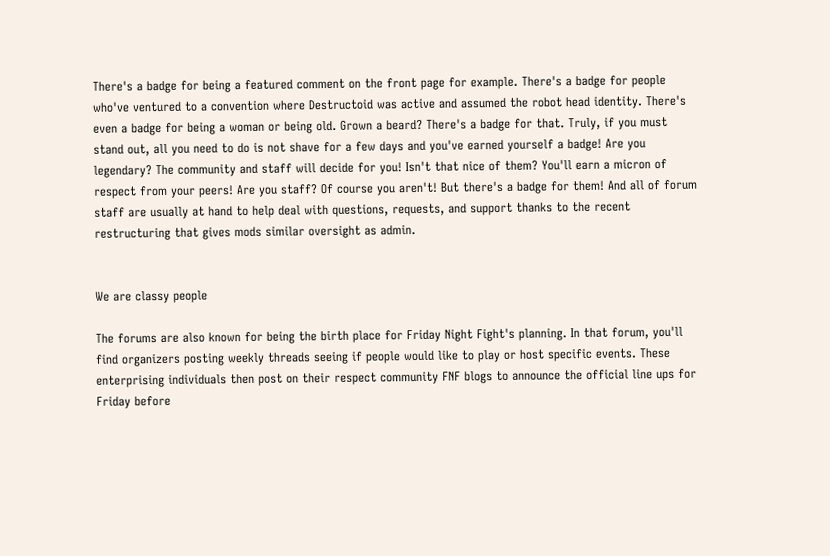There's a badge for being a featured comment on the front page for example. There's a badge for people who've ventured to a convention where Destructoid was active and assumed the robot head identity. There's even a badge for being a woman or being old. Grown a beard? There's a badge for that. Truly, if you must stand out, all you need to do is not shave for a few days and you've earned yourself a badge! Are you legendary? The community and staff will decide for you! Isn't that nice of them? You'll earn a micron of respect from your peers! Are you staff? Of course you aren't! But there's a badge for them! And all of forum staff are usually at hand to help deal with questions, requests, and support thanks to the recent restructuring that gives mods similar oversight as admin.


We are classy people

The forums are also known for being the birth place for Friday Night Fight's planning. In that forum, you'll find organizers posting weekly threads seeing if people would like to play or host specific events. These enterprising individuals then post on their respect community FNF blogs to announce the official line ups for Friday before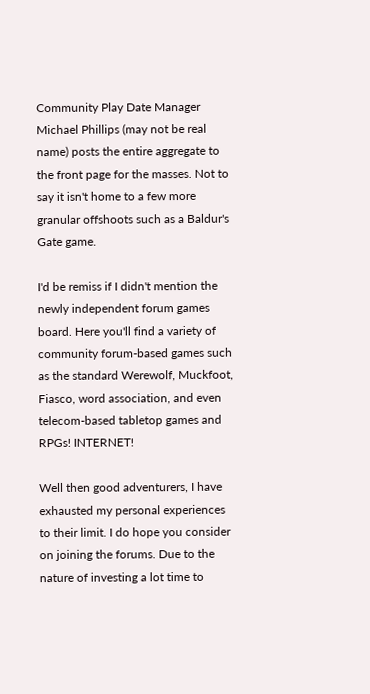Community Play Date Manager Michael Phillips (may not be real name) posts the entire aggregate to the front page for the masses. Not to say it isn't home to a few more granular offshoots such as a Baldur's Gate game.

I'd be remiss if I didn't mention the newly independent forum games board. Here you'll find a variety of community forum-based games such as the standard Werewolf, Muckfoot, Fiasco, word association, and even telecom-based tabletop games and RPGs! INTERNET!

Well then good adventurers, I have exhausted my personal experiences to their limit. I do hope you consider on joining the forums. Due to the nature of investing a lot time to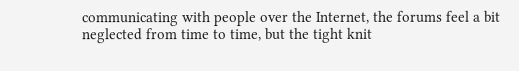communicating with people over the Internet, the forums feel a bit neglected from time to time, but the tight knit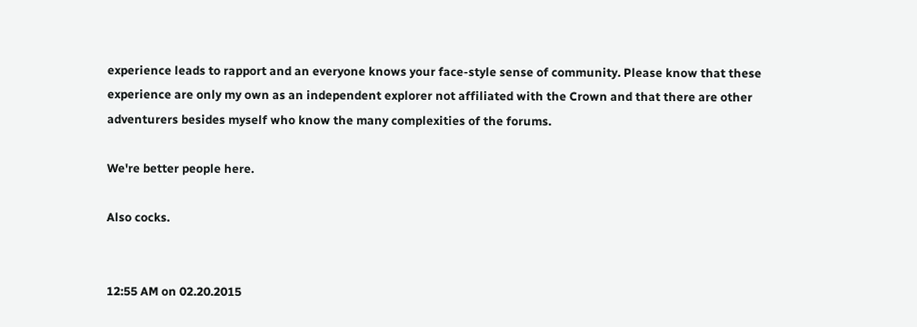experience leads to rapport and an everyone knows your face-style sense of community. Please know that these experience are only my own as an independent explorer not affiliated with the Crown and that there are other adventurers besides myself who know the many complexities of the forums.

We're better people here.

Also cocks.


12:55 AM on 02.20.2015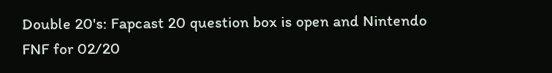Double 20's: Fapcast 20 question box is open and Nintendo FNF for 02/20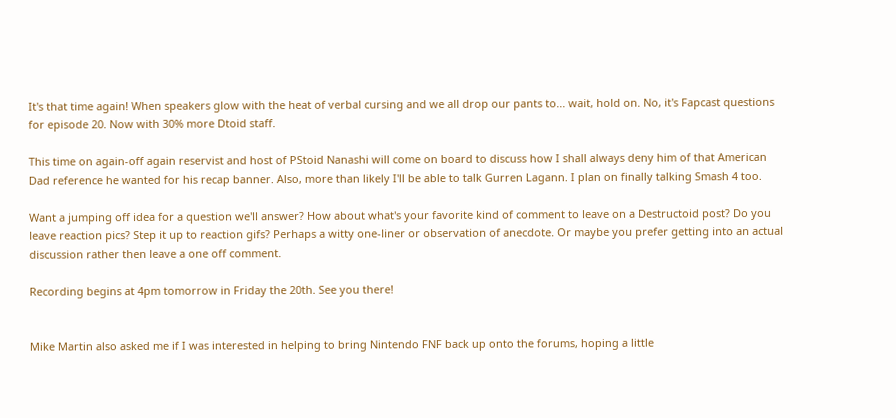It's that time again! When speakers glow with the heat of verbal cursing and we all drop our pants to... wait, hold on. No, it's Fapcast questions for episode 20. Now with 30% more Dtoid staff.

This time on again-off again reservist and host of PStoid Nanashi will come on board to discuss how I shall always deny him of that American Dad reference he wanted for his recap banner. Also, more than likely I'll be able to talk Gurren Lagann. I plan on finally talking Smash 4 too.

Want a jumping off idea for a question we'll answer? How about what's your favorite kind of comment to leave on a Destructoid post? Do you leave reaction pics? Step it up to reaction gifs? Perhaps a witty one-liner or observation of anecdote. Or maybe you prefer getting into an actual discussion rather then leave a one off comment.

Recording begins at 4pm tomorrow in Friday the 20th. See you there!


Mike Martin also asked me if I was interested in helping to bring Nintendo FNF back up onto the forums, hoping a little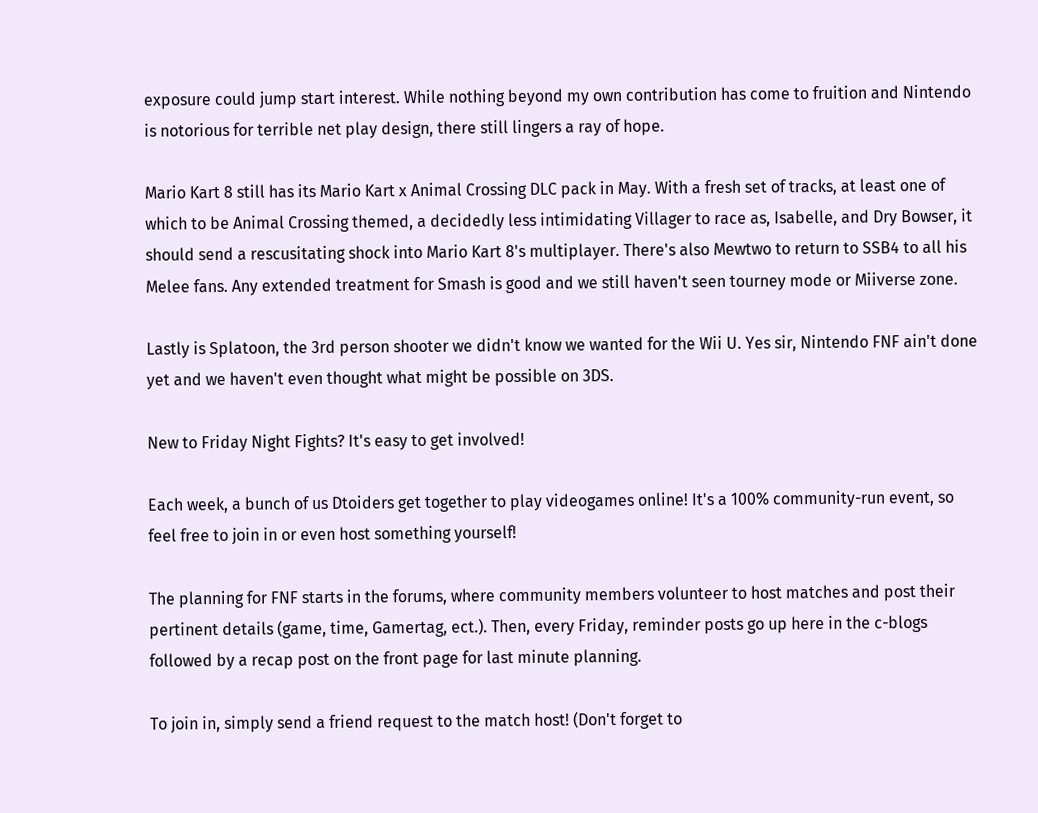exposure could jump start interest. While nothing beyond my own contribution has come to fruition and Nintendo is notorious for terrible net play design, there still lingers a ray of hope.

Mario Kart 8 still has its Mario Kart x Animal Crossing DLC pack in May. With a fresh set of tracks, at least one of which to be Animal Crossing themed, a decidedly less intimidating Villager to race as, Isabelle, and Dry Bowser, it should send a rescusitating shock into Mario Kart 8's multiplayer. There's also Mewtwo to return to SSB4 to all his Melee fans. Any extended treatment for Smash is good and we still haven't seen tourney mode or Miiverse zone.

Lastly is Splatoon, the 3rd person shooter we didn't know we wanted for the Wii U. Yes sir, Nintendo FNF ain't done yet and we haven't even thought what might be possible on 3DS.

New to Friday Night Fights? It's easy to get involved!

Each week, a bunch of us Dtoiders get together to play videogames online! It's a 100% community-run event, so feel free to join in or even host something yourself!

The planning for FNF starts in the forums, where community members volunteer to host matches and post their pertinent details (game, time, Gamertag, ect.). Then, every Friday, reminder posts go up here in the c-blogs followed by a recap post on the front page for last minute planning.

To join in, simply send a friend request to the match host! (Don't forget to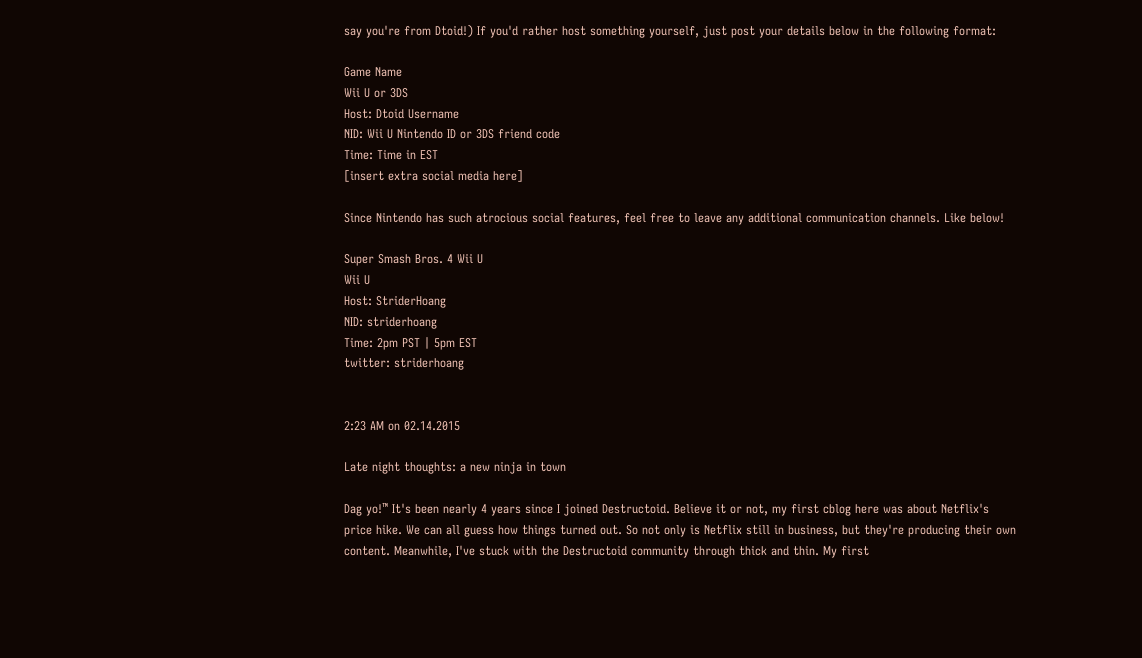say you're from Dtoid!) If you'd rather host something yourself, just post your details below in the following format:

Game Name
Wii U or 3DS
Host: Dtoid Username
NID: Wii U Nintendo ID or 3DS friend code
Time: Time in EST
[insert extra social media here]

Since Nintendo has such atrocious social features, feel free to leave any additional communication channels. Like below!

Super Smash Bros. 4 Wii U
Wii U
Host: StriderHoang
NID: striderhoang
Time: 2pm PST | 5pm EST
twitter: striderhoang


2:23 AM on 02.14.2015

Late night thoughts: a new ninja in town

Dag yo!™ It's been nearly 4 years since I joined Destructoid. Believe it or not, my first cblog here was about Netflix's price hike. We can all guess how things turned out. So not only is Netflix still in business, but they're producing their own content. Meanwhile, I've stuck with the Destructoid community through thick and thin. My first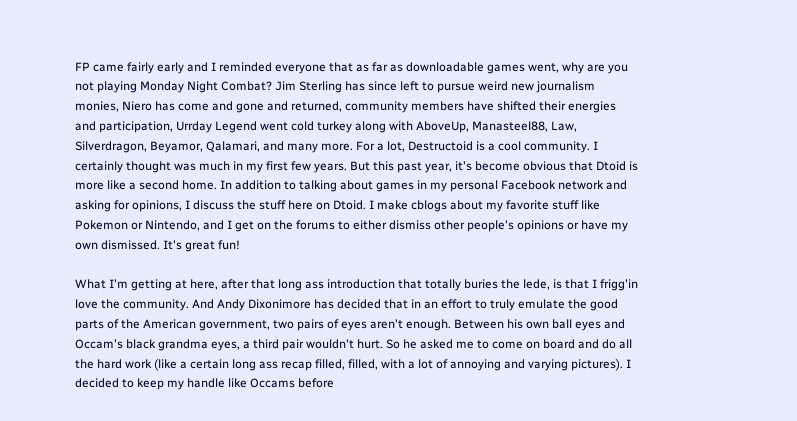FP came fairly early and I reminded everyone that as far as downloadable games went, why are you not playing Monday Night Combat? Jim Sterling has since left to pursue weird new journalism monies, Niero has come and gone and returned, community members have shifted their energies and participation, Urrday Legend went cold turkey along with AboveUp, Manasteel88, Law, Silverdragon, Beyamor, Qalamari, and many more. For a lot, Destructoid is a cool community. I certainly thought was much in my first few years. But this past year, it's become obvious that Dtoid is more like a second home. In addition to talking about games in my personal Facebook network and asking for opinions, I discuss the stuff here on Dtoid. I make cblogs about my favorite stuff like Pokemon or Nintendo, and I get on the forums to either dismiss other people's opinions or have my own dismissed. It's great fun!

What I'm getting at here, after that long ass introduction that totally buries the lede, is that I frigg'in love the community. And Andy Dixonimore has decided that in an effort to truly emulate the good parts of the American government, two pairs of eyes aren't enough. Between his own ball eyes and Occam's black grandma eyes, a third pair wouldn't hurt. So he asked me to come on board and do all the hard work (like a certain long ass recap filled, filled, with a lot of annoying and varying pictures). I decided to keep my handle like Occams before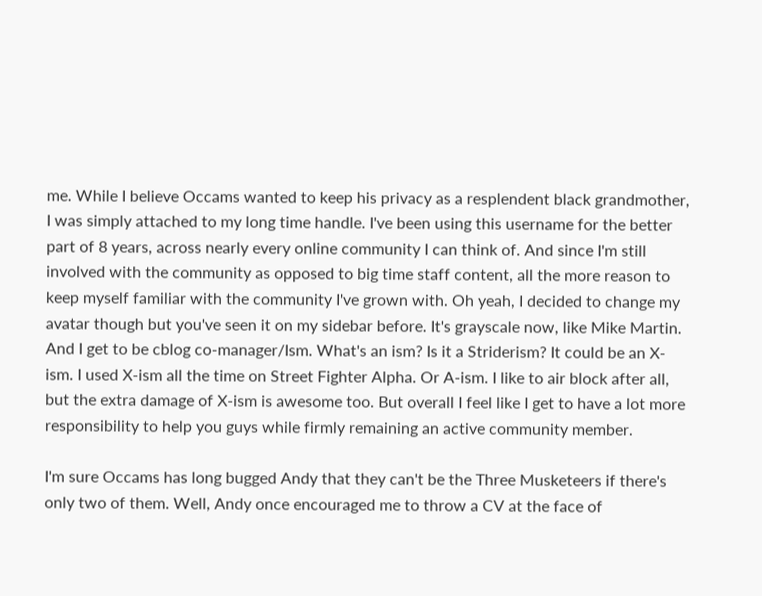me. While I believe Occams wanted to keep his privacy as a resplendent black grandmother, I was simply attached to my long time handle. I've been using this username for the better part of 8 years, across nearly every online community I can think of. And since I'm still involved with the community as opposed to big time staff content, all the more reason to keep myself familiar with the community I've grown with. Oh yeah, I decided to change my avatar though but you've seen it on my sidebar before. It's grayscale now, like Mike Martin. And I get to be cblog co-manager/Ism. What's an ism? Is it a Striderism? It could be an X-ism. I used X-ism all the time on Street Fighter Alpha. Or A-ism. I like to air block after all, but the extra damage of X-ism is awesome too. But overall I feel like I get to have a lot more responsibility to help you guys while firmly remaining an active community member.

I'm sure Occams has long bugged Andy that they can't be the Three Musketeers if there's only two of them. Well, Andy once encouraged me to throw a CV at the face of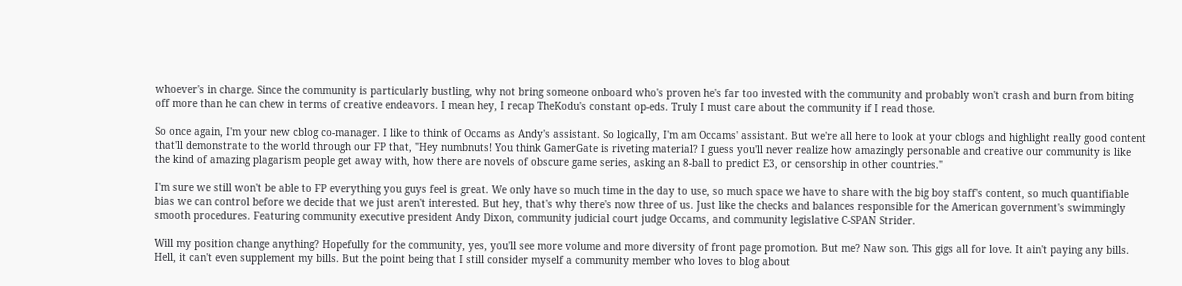whoever's in charge. Since the community is particularly bustling, why not bring someone onboard who's proven he's far too invested with the community and probably won't crash and burn from biting off more than he can chew in terms of creative endeavors. I mean hey, I recap TheKodu's constant op-eds. Truly I must care about the community if I read those.

So once again, I'm your new cblog co-manager. I like to think of Occams as Andy's assistant. So logically, I'm am Occams' assistant. But we're all here to look at your cblogs and highlight really good content that'll demonstrate to the world through our FP that, "Hey numbnuts! You think GamerGate is riveting material? I guess you'll never realize how amazingly personable and creative our community is like the kind of amazing plagarism people get away with, how there are novels of obscure game series, asking an 8-ball to predict E3, or censorship in other countries."

I'm sure we still won't be able to FP everything you guys feel is great. We only have so much time in the day to use, so much space we have to share with the big boy staff's content, so much quantifiable bias we can control before we decide that we just aren't interested. But hey, that's why there's now three of us. Just like the checks and balances responsible for the American government's swimmingly smooth procedures. Featuring community executive president Andy Dixon, community judicial court judge Occams, and community legislative C-SPAN Strider.

Will my position change anything? Hopefully for the community, yes, you'll see more volume and more diversity of front page promotion. But me? Naw son. This gigs all for love. It ain't paying any bills. Hell, it can't even supplement my bills. But the point being that I still consider myself a community member who loves to blog about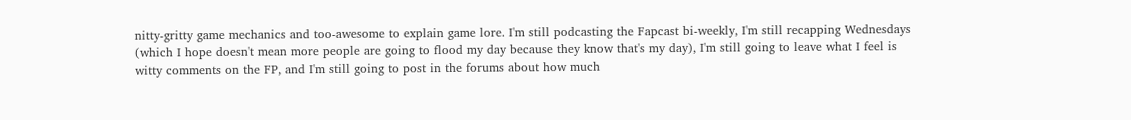nitty-gritty game mechanics and too-awesome to explain game lore. I'm still podcasting the Fapcast bi-weekly, I'm still recapping Wednesdays (which I hope doesn't mean more people are going to flood my day because they know that's my day), I'm still going to leave what I feel is witty comments on the FP, and I'm still going to post in the forums about how much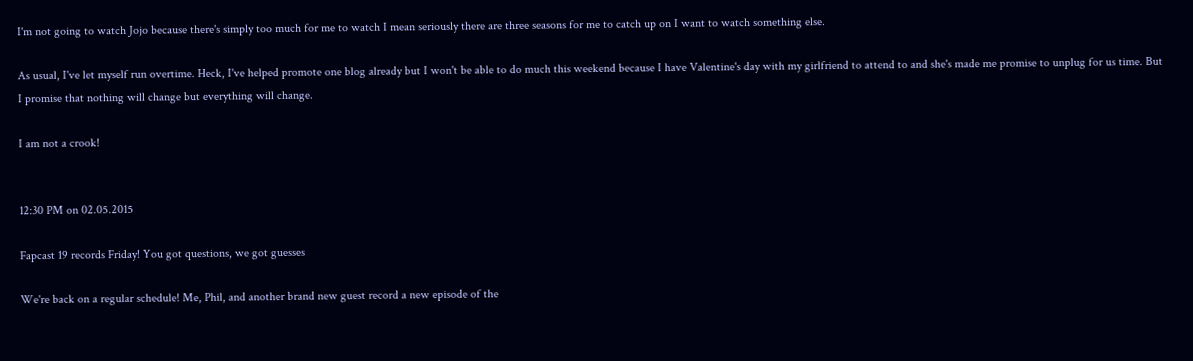I'm not going to watch Jojo because there's simply too much for me to watch I mean seriously there are three seasons for me to catch up on I want to watch something else.

As usual, I've let myself run overtime. Heck, I've helped promote one blog already but I won't be able to do much this weekend because I have Valentine's day with my girlfriend to attend to and she's made me promise to unplug for us time. But I promise that nothing will change but everything will change.

I am not a crook!


12:30 PM on 02.05.2015

Fapcast 19 records Friday! You got questions, we got guesses

We're back on a regular schedule! Me, Phil, and another brand new guest record a new episode of the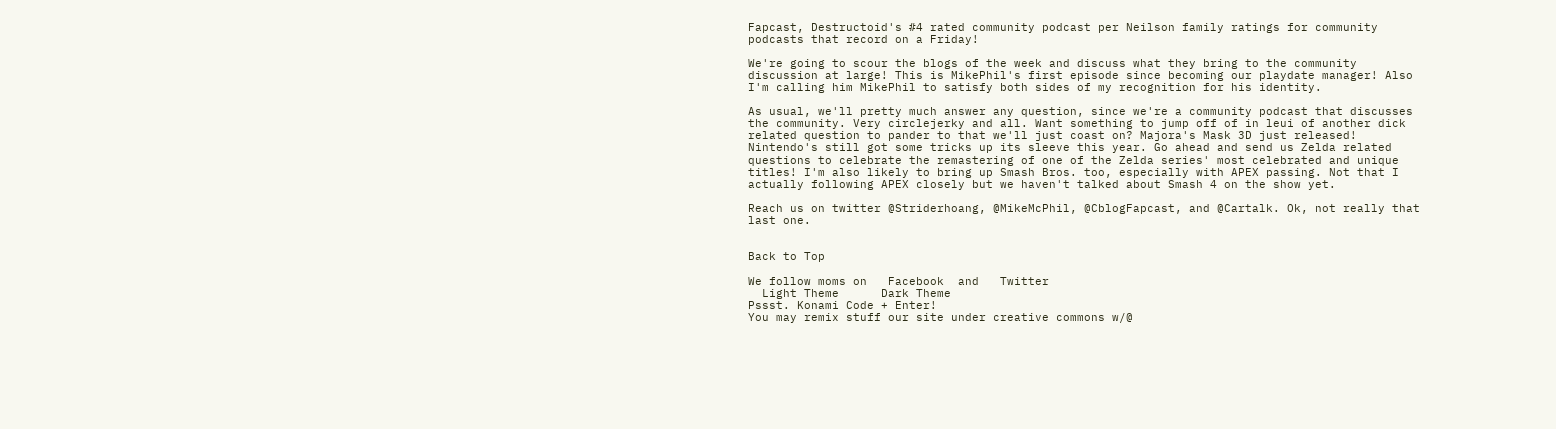Fapcast, Destructoid's #4 rated community podcast per Neilson family ratings for community podcasts that record on a Friday!

We're going to scour the blogs of the week and discuss what they bring to the community discussion at large! This is MikePhil's first episode since becoming our playdate manager! Also I'm calling him MikePhil to satisfy both sides of my recognition for his identity.

As usual, we'll pretty much answer any question, since we're a community podcast that discusses the community. Very circlejerky and all. Want something to jump off of in leui of another dick related question to pander to that we'll just coast on? Majora's Mask 3D just released! Nintendo's still got some tricks up its sleeve this year. Go ahead and send us Zelda related questions to celebrate the remastering of one of the Zelda series' most celebrated and unique titles! I'm also likely to bring up Smash Bros. too, especially with APEX passing. Not that I actually following APEX closely but we haven't talked about Smash 4 on the show yet.

Reach us on twitter @Striderhoang, @MikeMcPhil, @CblogFapcast, and @Cartalk. Ok, not really that last one.


Back to Top

We follow moms on   Facebook  and   Twitter
  Light Theme      Dark Theme
Pssst. Konami Code + Enter!
You may remix stuff our site under creative commons w/@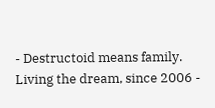- Destructoid means family. Living the dream, since 2006 -